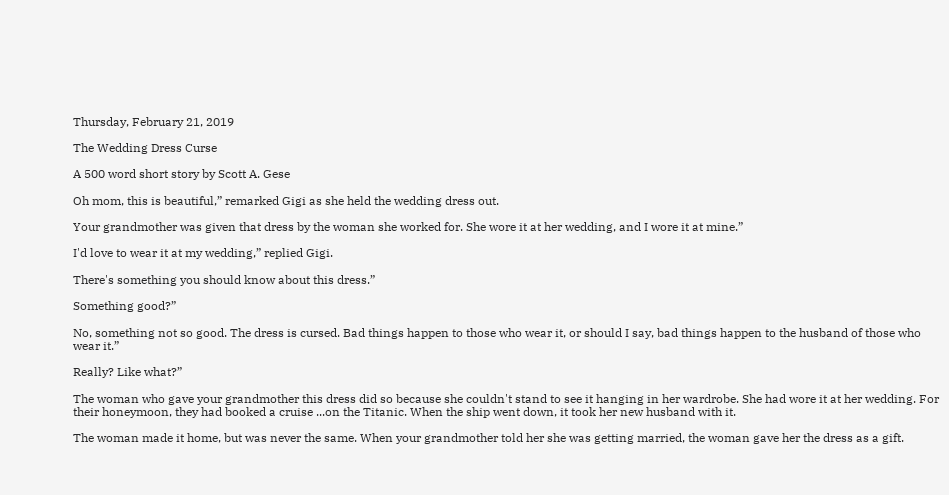Thursday, February 21, 2019

The Wedding Dress Curse

A 500 word short story by Scott A. Gese

Oh mom, this is beautiful,” remarked Gigi as she held the wedding dress out.

Your grandmother was given that dress by the woman she worked for. She wore it at her wedding, and I wore it at mine.”

I'd love to wear it at my wedding,” replied Gigi.

There's something you should know about this dress.”

Something good?”

No, something not so good. The dress is cursed. Bad things happen to those who wear it, or should I say, bad things happen to the husband of those who wear it.”

Really? Like what?”

The woman who gave your grandmother this dress did so because she couldn't stand to see it hanging in her wardrobe. She had wore it at her wedding. For their honeymoon, they had booked a cruise ...on the Titanic. When the ship went down, it took her new husband with it.

The woman made it home, but was never the same. When your grandmother told her she was getting married, the woman gave her the dress as a gift.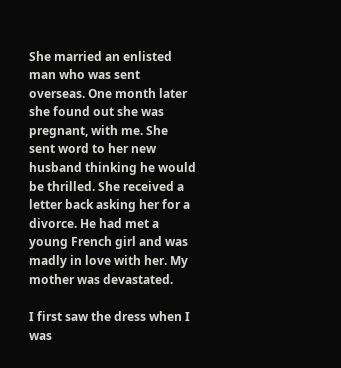She married an enlisted man who was sent overseas. One month later she found out she was pregnant, with me. She sent word to her new husband thinking he would be thrilled. She received a letter back asking her for a divorce. He had met a young French girl and was madly in love with her. My mother was devastated.

I first saw the dress when I was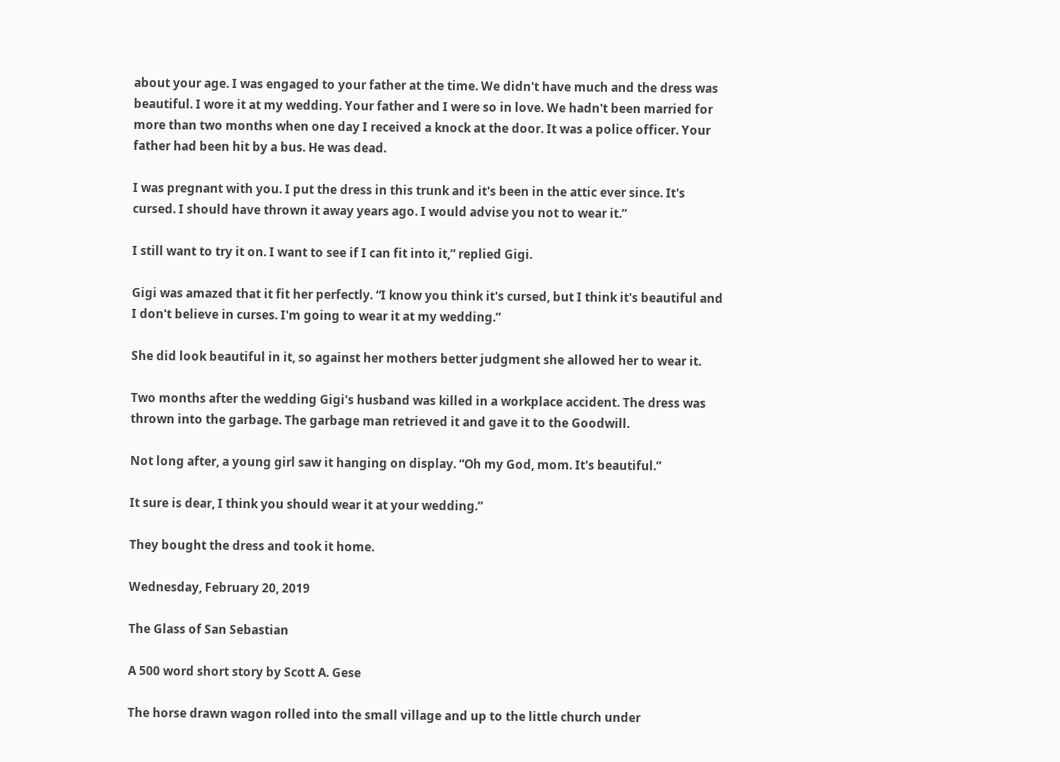about your age. I was engaged to your father at the time. We didn't have much and the dress was beautiful. I wore it at my wedding. Your father and I were so in love. We hadn't been married for more than two months when one day I received a knock at the door. It was a police officer. Your father had been hit by a bus. He was dead.

I was pregnant with you. I put the dress in this trunk and it's been in the attic ever since. It's cursed. I should have thrown it away years ago. I would advise you not to wear it.”

I still want to try it on. I want to see if I can fit into it,” replied Gigi.

Gigi was amazed that it fit her perfectly. “I know you think it's cursed, but I think it's beautiful and I don't believe in curses. I'm going to wear it at my wedding.”

She did look beautiful in it, so against her mothers better judgment she allowed her to wear it.

Two months after the wedding Gigi's husband was killed in a workplace accident. The dress was thrown into the garbage. The garbage man retrieved it and gave it to the Goodwill.

Not long after, a young girl saw it hanging on display. “Oh my God, mom. It's beautiful.”

It sure is dear, I think you should wear it at your wedding.”

They bought the dress and took it home.

Wednesday, February 20, 2019

The Glass of San Sebastian

A 500 word short story by Scott A. Gese

The horse drawn wagon rolled into the small village and up to the little church under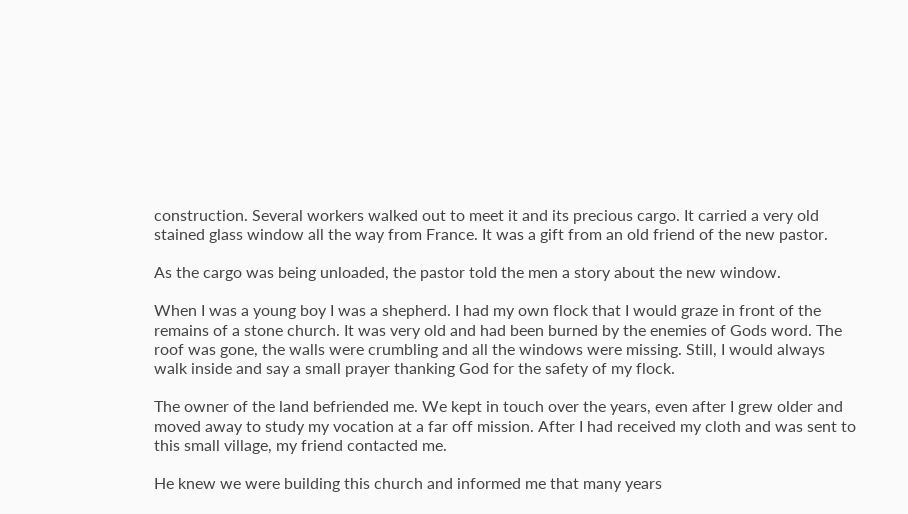construction. Several workers walked out to meet it and its precious cargo. It carried a very old stained glass window all the way from France. It was a gift from an old friend of the new pastor.

As the cargo was being unloaded, the pastor told the men a story about the new window.

When I was a young boy I was a shepherd. I had my own flock that I would graze in front of the remains of a stone church. It was very old and had been burned by the enemies of Gods word. The roof was gone, the walls were crumbling and all the windows were missing. Still, I would always walk inside and say a small prayer thanking God for the safety of my flock.

The owner of the land befriended me. We kept in touch over the years, even after I grew older and moved away to study my vocation at a far off mission. After I had received my cloth and was sent to this small village, my friend contacted me.

He knew we were building this church and informed me that many years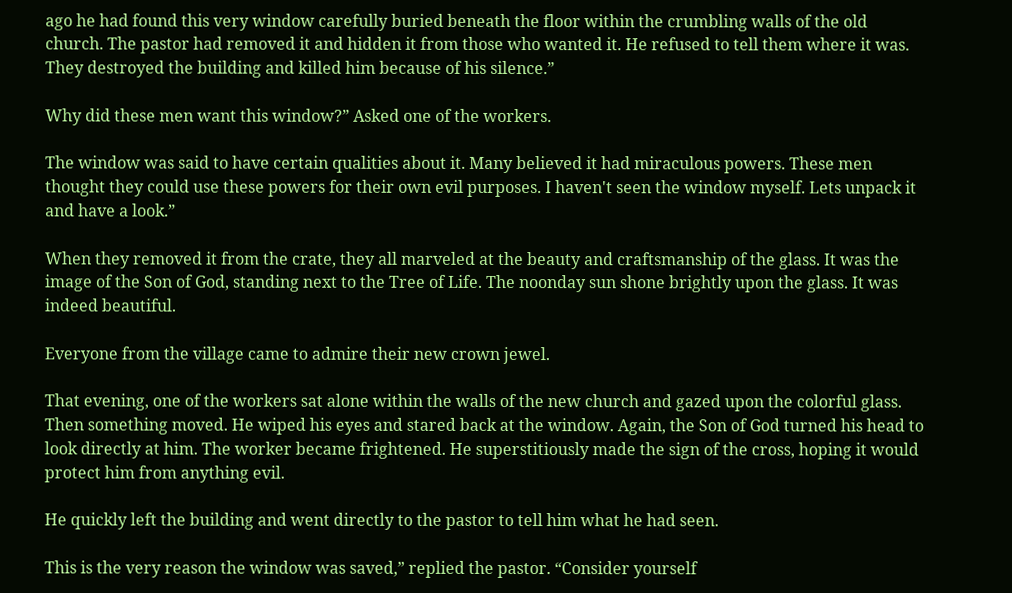ago he had found this very window carefully buried beneath the floor within the crumbling walls of the old church. The pastor had removed it and hidden it from those who wanted it. He refused to tell them where it was. They destroyed the building and killed him because of his silence.”

Why did these men want this window?” Asked one of the workers.

The window was said to have certain qualities about it. Many believed it had miraculous powers. These men thought they could use these powers for their own evil purposes. I haven't seen the window myself. Lets unpack it and have a look.”

When they removed it from the crate, they all marveled at the beauty and craftsmanship of the glass. It was the image of the Son of God, standing next to the Tree of Life. The noonday sun shone brightly upon the glass. It was indeed beautiful.

Everyone from the village came to admire their new crown jewel.

That evening, one of the workers sat alone within the walls of the new church and gazed upon the colorful glass. Then something moved. He wiped his eyes and stared back at the window. Again, the Son of God turned his head to look directly at him. The worker became frightened. He superstitiously made the sign of the cross, hoping it would protect him from anything evil.

He quickly left the building and went directly to the pastor to tell him what he had seen.

This is the very reason the window was saved,” replied the pastor. “Consider yourself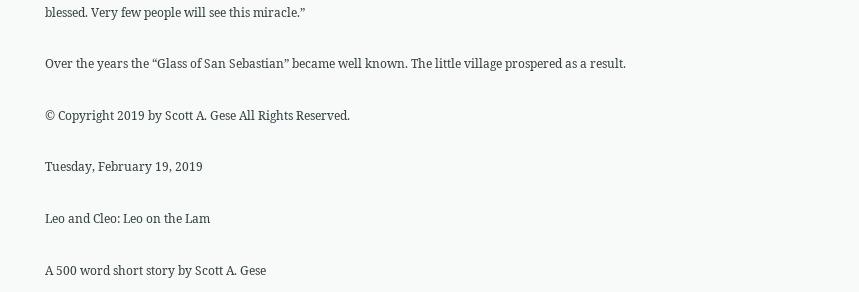blessed. Very few people will see this miracle.”

Over the years the “Glass of San Sebastian” became well known. The little village prospered as a result.

© Copyright 2019 by Scott A. Gese All Rights Reserved.

Tuesday, February 19, 2019

Leo and Cleo: Leo on the Lam

A 500 word short story by Scott A. Gese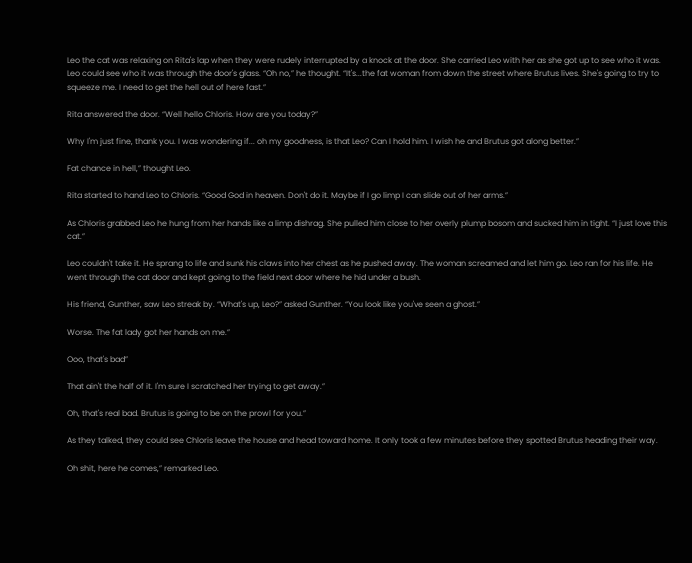Leo the cat was relaxing on Rita's lap when they were rudely interrupted by a knock at the door. She carried Leo with her as she got up to see who it was. Leo could see who it was through the door's glass. “Oh no,” he thought. “It's...the fat woman from down the street where Brutus lives. She's going to try to squeeze me. I need to get the hell out of here fast.”

Rita answered the door. “Well hello Chloris. How are you today?”

Why I'm just fine, thank you. I was wondering if... oh my goodness, is that Leo? Can I hold him. I wish he and Brutus got along better.”

Fat chance in hell,” thought Leo.

Rita started to hand Leo to Chloris. “Good God in heaven. Don't do it. Maybe if I go limp I can slide out of her arms.”

As Chloris grabbed Leo he hung from her hands like a limp dishrag. She pulled him close to her overly plump bosom and sucked him in tight. “I just love this cat.”

Leo couldn't take it. He sprang to life and sunk his claws into her chest as he pushed away. The woman screamed and let him go. Leo ran for his life. He went through the cat door and kept going to the field next door where he hid under a bush.

His friend, Gunther, saw Leo streak by. “What's up, Leo?” asked Gunther. “You look like you've seen a ghost.”

Worse. The fat lady got her hands on me.”

Ooo, that's bad”

That ain't the half of it. I'm sure I scratched her trying to get away.”

Oh, that's real bad. Brutus is going to be on the prowl for you.”

As they talked, they could see Chloris leave the house and head toward home. It only took a few minutes before they spotted Brutus heading their way.

Oh shit, here he comes,” remarked Leo.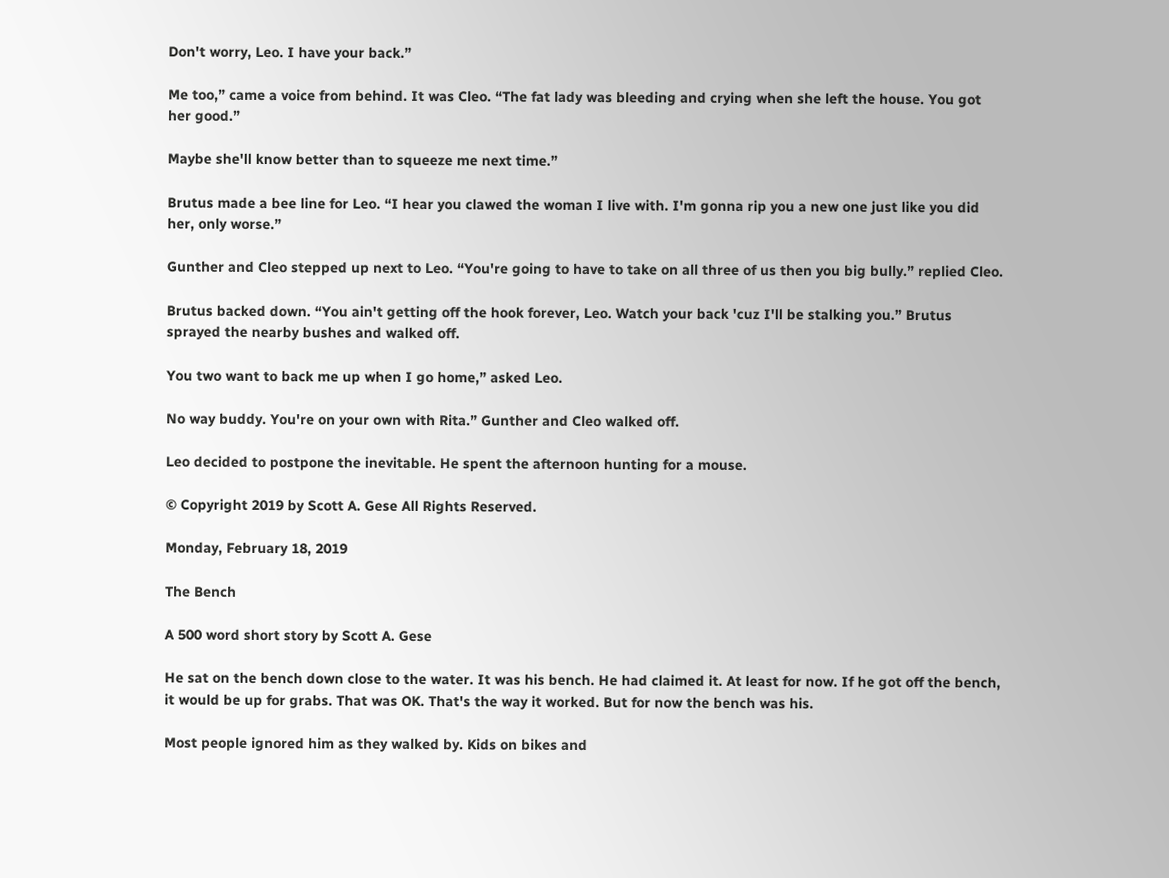Don't worry, Leo. I have your back.”

Me too,” came a voice from behind. It was Cleo. “The fat lady was bleeding and crying when she left the house. You got her good.”

Maybe she'll know better than to squeeze me next time.”

Brutus made a bee line for Leo. “I hear you clawed the woman I live with. I'm gonna rip you a new one just like you did her, only worse.”

Gunther and Cleo stepped up next to Leo. “You're going to have to take on all three of us then you big bully.” replied Cleo.

Brutus backed down. “You ain't getting off the hook forever, Leo. Watch your back 'cuz I'll be stalking you.” Brutus sprayed the nearby bushes and walked off.

You two want to back me up when I go home,” asked Leo.

No way buddy. You're on your own with Rita.” Gunther and Cleo walked off.

Leo decided to postpone the inevitable. He spent the afternoon hunting for a mouse.

© Copyright 2019 by Scott A. Gese All Rights Reserved.

Monday, February 18, 2019

The Bench

A 500 word short story by Scott A. Gese

He sat on the bench down close to the water. It was his bench. He had claimed it. At least for now. If he got off the bench, it would be up for grabs. That was OK. That's the way it worked. But for now the bench was his.

Most people ignored him as they walked by. Kids on bikes and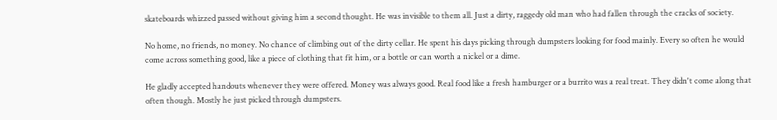skateboards whizzed passed without giving him a second thought. He was invisible to them all. Just a dirty, raggedy old man who had fallen through the cracks of society.

No home, no friends, no money. No chance of climbing out of the dirty cellar. He spent his days picking through dumpsters looking for food mainly. Every so often he would come across something good, like a piece of clothing that fit him, or a bottle or can worth a nickel or a dime.

He gladly accepted handouts whenever they were offered. Money was always good. Real food like a fresh hamburger or a burrito was a real treat. They didn't come along that often though. Mostly he just picked through dumpsters.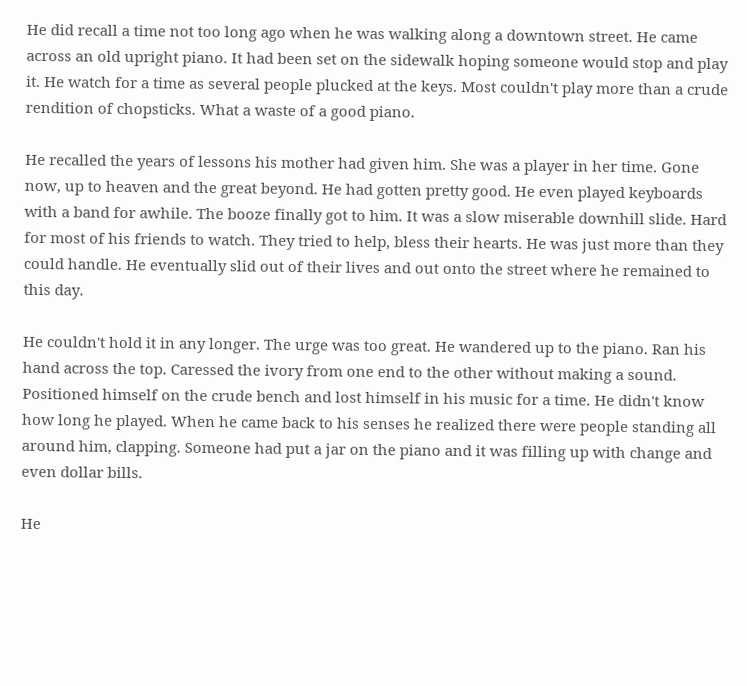He did recall a time not too long ago when he was walking along a downtown street. He came across an old upright piano. It had been set on the sidewalk hoping someone would stop and play it. He watch for a time as several people plucked at the keys. Most couldn't play more than a crude rendition of chopsticks. What a waste of a good piano.

He recalled the years of lessons his mother had given him. She was a player in her time. Gone now, up to heaven and the great beyond. He had gotten pretty good. He even played keyboards with a band for awhile. The booze finally got to him. It was a slow miserable downhill slide. Hard for most of his friends to watch. They tried to help, bless their hearts. He was just more than they could handle. He eventually slid out of their lives and out onto the street where he remained to this day.

He couldn't hold it in any longer. The urge was too great. He wandered up to the piano. Ran his hand across the top. Caressed the ivory from one end to the other without making a sound. Positioned himself on the crude bench and lost himself in his music for a time. He didn't know how long he played. When he came back to his senses he realized there were people standing all around him, clapping. Someone had put a jar on the piano and it was filling up with change and even dollar bills.

He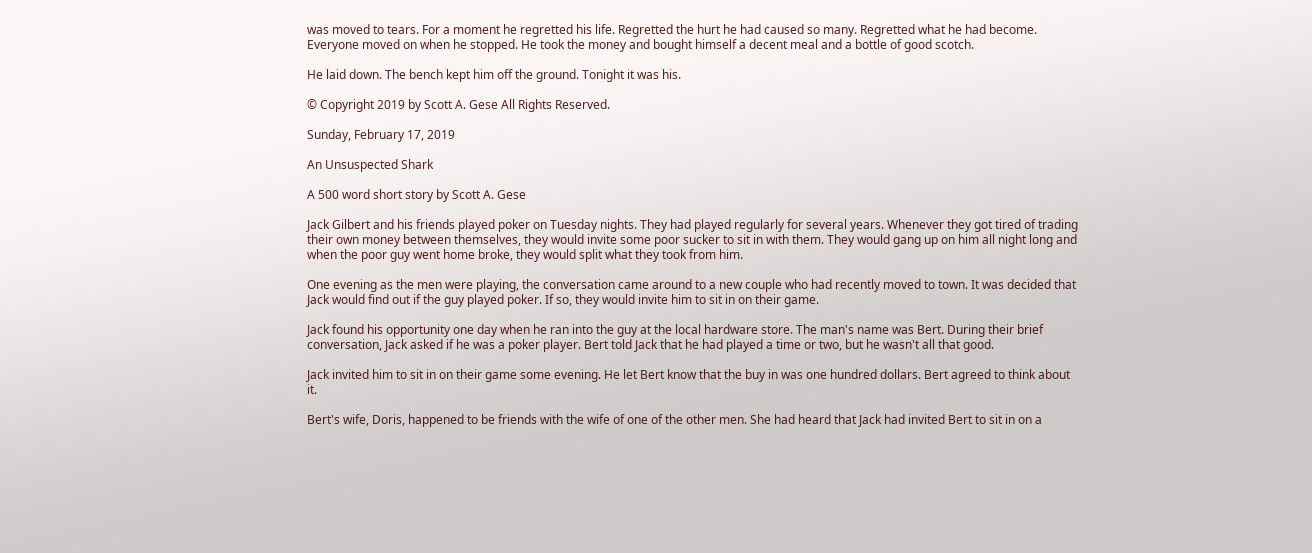was moved to tears. For a moment he regretted his life. Regretted the hurt he had caused so many. Regretted what he had become. Everyone moved on when he stopped. He took the money and bought himself a decent meal and a bottle of good scotch.

He laid down. The bench kept him off the ground. Tonight it was his.

© Copyright 2019 by Scott A. Gese All Rights Reserved.

Sunday, February 17, 2019

An Unsuspected Shark

A 500 word short story by Scott A. Gese

Jack Gilbert and his friends played poker on Tuesday nights. They had played regularly for several years. Whenever they got tired of trading their own money between themselves, they would invite some poor sucker to sit in with them. They would gang up on him all night long and when the poor guy went home broke, they would split what they took from him.

One evening as the men were playing, the conversation came around to a new couple who had recently moved to town. It was decided that Jack would find out if the guy played poker. If so, they would invite him to sit in on their game.

Jack found his opportunity one day when he ran into the guy at the local hardware store. The man's name was Bert. During their brief conversation, Jack asked if he was a poker player. Bert told Jack that he had played a time or two, but he wasn't all that good.

Jack invited him to sit in on their game some evening. He let Bert know that the buy in was one hundred dollars. Bert agreed to think about it.

Bert's wife, Doris, happened to be friends with the wife of one of the other men. She had heard that Jack had invited Bert to sit in on a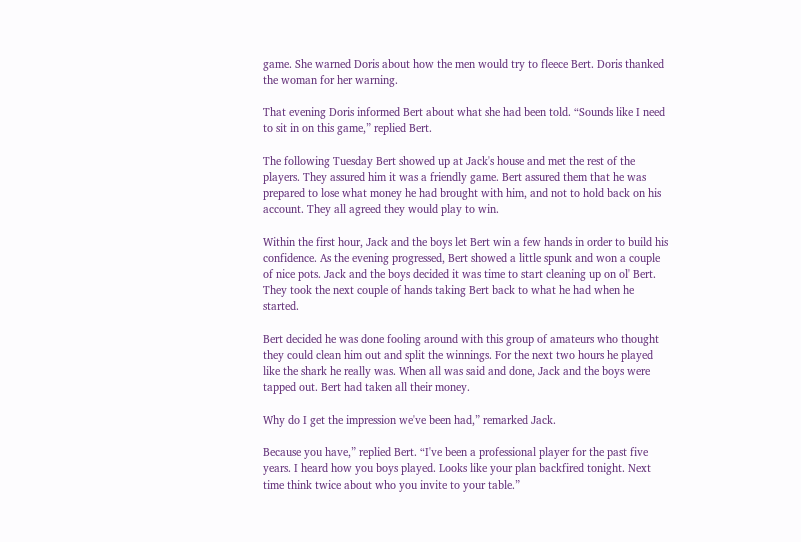game. She warned Doris about how the men would try to fleece Bert. Doris thanked the woman for her warning.

That evening Doris informed Bert about what she had been told. “Sounds like I need to sit in on this game,” replied Bert.

The following Tuesday Bert showed up at Jack's house and met the rest of the players. They assured him it was a friendly game. Bert assured them that he was prepared to lose what money he had brought with him, and not to hold back on his account. They all agreed they would play to win.

Within the first hour, Jack and the boys let Bert win a few hands in order to build his confidence. As the evening progressed, Bert showed a little spunk and won a couple of nice pots. Jack and the boys decided it was time to start cleaning up on ol' Bert. They took the next couple of hands taking Bert back to what he had when he started.

Bert decided he was done fooling around with this group of amateurs who thought they could clean him out and split the winnings. For the next two hours he played like the shark he really was. When all was said and done, Jack and the boys were tapped out. Bert had taken all their money.

Why do I get the impression we've been had,” remarked Jack.

Because you have,” replied Bert. “I've been a professional player for the past five years. I heard how you boys played. Looks like your plan backfired tonight. Next time think twice about who you invite to your table.”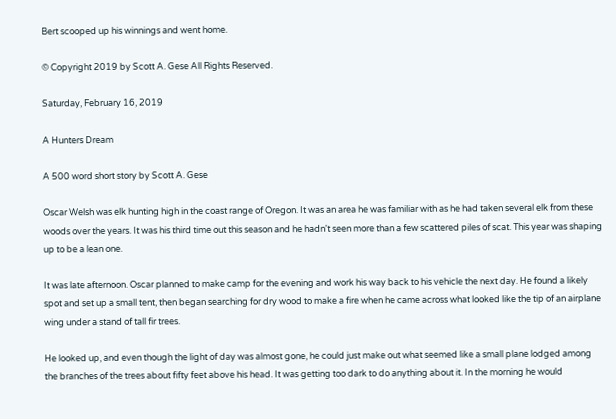Bert scooped up his winnings and went home.

© Copyright 2019 by Scott A. Gese All Rights Reserved.

Saturday, February 16, 2019

A Hunters Dream

A 500 word short story by Scott A. Gese

Oscar Welsh was elk hunting high in the coast range of Oregon. It was an area he was familiar with as he had taken several elk from these woods over the years. It was his third time out this season and he hadn't seen more than a few scattered piles of scat. This year was shaping up to be a lean one.

It was late afternoon. Oscar planned to make camp for the evening and work his way back to his vehicle the next day. He found a likely spot and set up a small tent, then began searching for dry wood to make a fire when he came across what looked like the tip of an airplane wing under a stand of tall fir trees.

He looked up, and even though the light of day was almost gone, he could just make out what seemed like a small plane lodged among the branches of the trees about fifty feet above his head. It was getting too dark to do anything about it. In the morning he would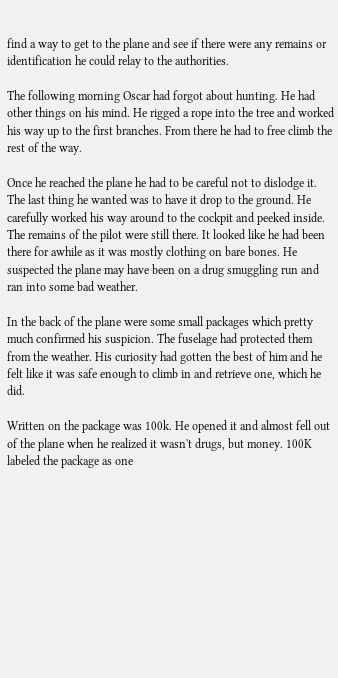find a way to get to the plane and see if there were any remains or identification he could relay to the authorities.

The following morning Oscar had forgot about hunting. He had other things on his mind. He rigged a rope into the tree and worked his way up to the first branches. From there he had to free climb the rest of the way.

Once he reached the plane he had to be careful not to dislodge it. The last thing he wanted was to have it drop to the ground. He carefully worked his way around to the cockpit and peeked inside. The remains of the pilot were still there. It looked like he had been there for awhile as it was mostly clothing on bare bones. He suspected the plane may have been on a drug smuggling run and ran into some bad weather.

In the back of the plane were some small packages which pretty much confirmed his suspicion. The fuselage had protected them from the weather. His curiosity had gotten the best of him and he felt like it was safe enough to climb in and retrieve one, which he did.

Written on the package was 100k. He opened it and almost fell out of the plane when he realized it wasn't drugs, but money. 100K labeled the package as one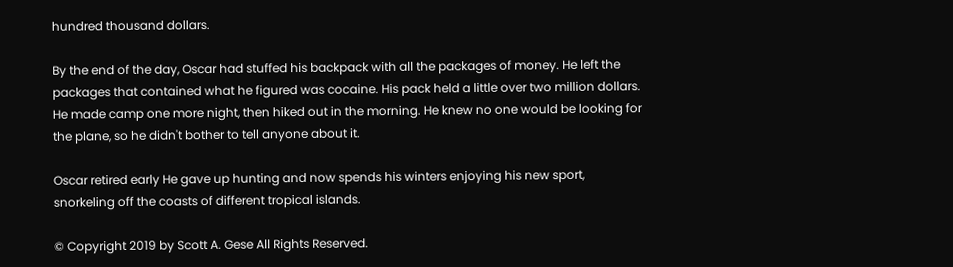hundred thousand dollars.

By the end of the day, Oscar had stuffed his backpack with all the packages of money. He left the packages that contained what he figured was cocaine. His pack held a little over two million dollars. He made camp one more night, then hiked out in the morning. He knew no one would be looking for the plane, so he didn't bother to tell anyone about it.

Oscar retired early He gave up hunting and now spends his winters enjoying his new sport, snorkeling off the coasts of different tropical islands.

© Copyright 2019 by Scott A. Gese All Rights Reserved.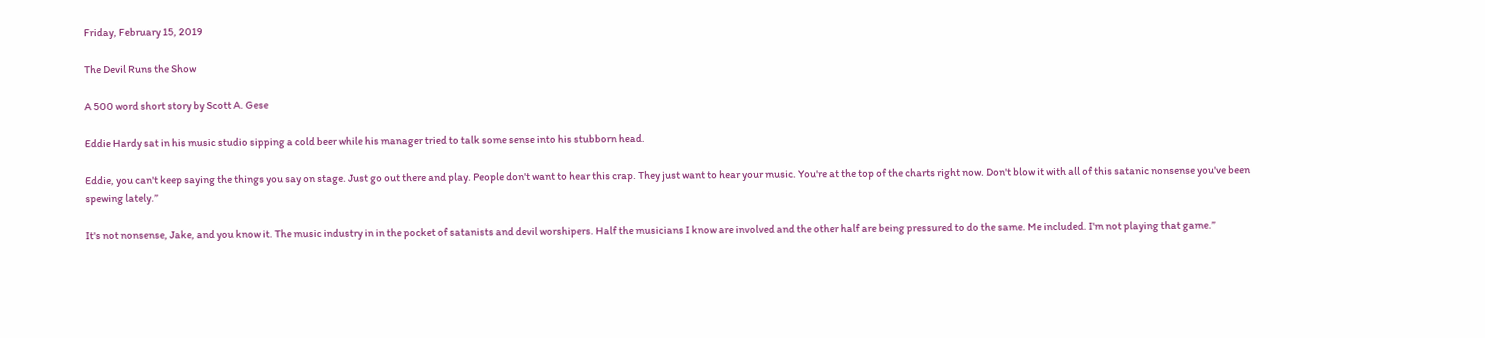Friday, February 15, 2019

The Devil Runs the Show

A 500 word short story by Scott A. Gese

Eddie Hardy sat in his music studio sipping a cold beer while his manager tried to talk some sense into his stubborn head.

Eddie, you can't keep saying the things you say on stage. Just go out there and play. People don't want to hear this crap. They just want to hear your music. You're at the top of the charts right now. Don't blow it with all of this satanic nonsense you've been spewing lately.”

It's not nonsense, Jake, and you know it. The music industry in in the pocket of satanists and devil worshipers. Half the musicians I know are involved and the other half are being pressured to do the same. Me included. I'm not playing that game.”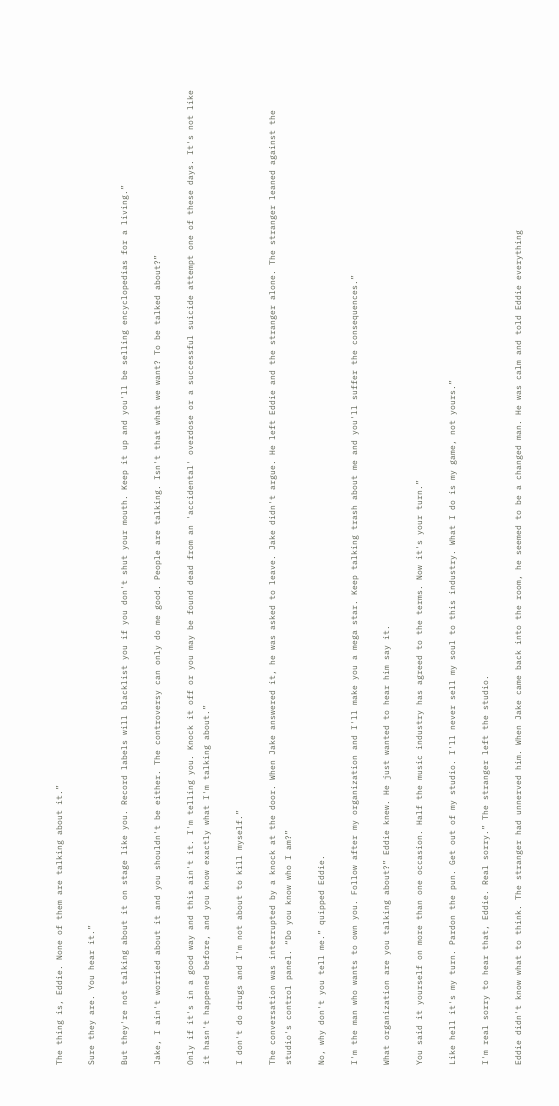The thing is, Eddie. None of them are talking about it.”

Sure they are. You hear it.”

But they're not talking about it on stage like you. Record labels will blacklist you if you don't shut your mouth. Keep it up and you'll be selling encyclopedias for a living.”

Jake, I ain't worried about it and you shouldn't be either. The controversy can only do me good. People are talking. Isn't that what we want? To be talked about?”

Only if it's in a good way and this ain't it. I'm telling you. Knock it off or you may be found dead from an 'accidental' overdose or a successful suicide attempt one of these days. It's not like it hasn't happened before, and you know exactly what I'm talking about.”

I don't do drugs and I'm not about to kill myself.”

The conversation was interrupted by a knock at the door. When Jake answered it, he was asked to leave. Jake didn't argue. He left Eddie and the stranger alone. The stranger leaned against the studio's control panel. “Do you know who I am?”

No, why don't you tell me.” quipped Eddie.

I'm the man who wants to own you. Follow after my organization and I'll make you a mega star. Keep talking trash about me and you'll suffer the consequences.”

What organization are you talking about?” Eddie knew. He just wanted to hear him say it.

You said it yourself on more than one occasion. Half the music industry has agreed to the terms. Now it's your turn.”

Like hell it's my turn. Pardon the pun. Get out of my studio. I'll never sell my soul to this industry. What I do is my game, not yours.”

I'm real sorry to hear that, Eddie. Real sorry.” The stranger left the studio.

Eddie didn't know what to think. The stranger had unnerved him. When Jake came back into the room, he seemed to be a changed man. He was calm and told Eddie everything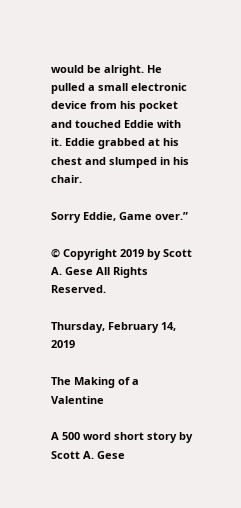would be alright. He pulled a small electronic device from his pocket and touched Eddie with it. Eddie grabbed at his chest and slumped in his chair.

Sorry Eddie, Game over.”

© Copyright 2019 by Scott A. Gese All Rights Reserved.

Thursday, February 14, 2019

The Making of a Valentine

A 500 word short story by Scott A. Gese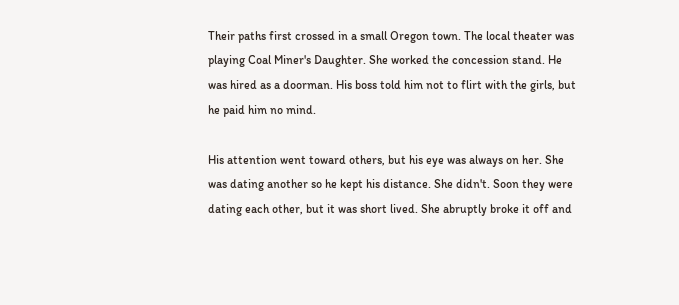Their paths first crossed in a small Oregon town. The local theater was playing Coal Miner's Daughter. She worked the concession stand. He was hired as a doorman. His boss told him not to flirt with the girls, but he paid him no mind.

His attention went toward others, but his eye was always on her. She was dating another so he kept his distance. She didn't. Soon they were dating each other, but it was short lived. She abruptly broke it off and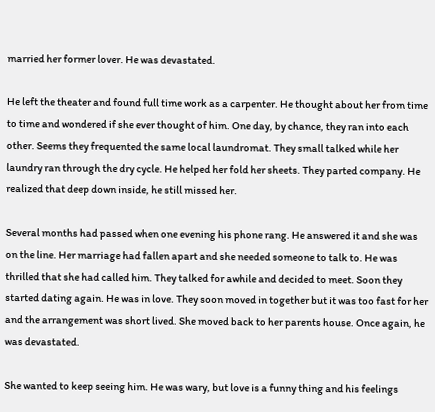married her former lover. He was devastated.

He left the theater and found full time work as a carpenter. He thought about her from time to time and wondered if she ever thought of him. One day, by chance, they ran into each other. Seems they frequented the same local laundromat. They small talked while her laundry ran through the dry cycle. He helped her fold her sheets. They parted company. He realized that deep down inside, he still missed her.

Several months had passed when one evening his phone rang. He answered it and she was on the line. Her marriage had fallen apart and she needed someone to talk to. He was thrilled that she had called him. They talked for awhile and decided to meet. Soon they started dating again. He was in love. They soon moved in together but it was too fast for her and the arrangement was short lived. She moved back to her parents house. Once again, he was devastated.

She wanted to keep seeing him. He was wary, but love is a funny thing and his feelings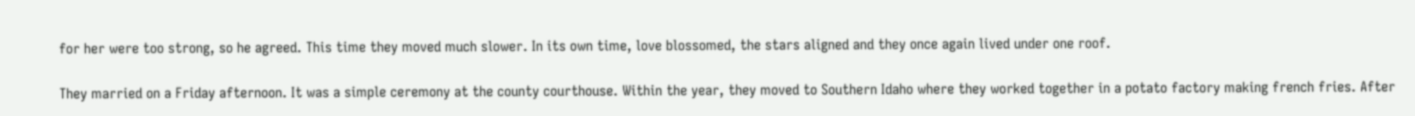for her were too strong, so he agreed. This time they moved much slower. In its own time, love blossomed, the stars aligned and they once again lived under one roof.

They married on a Friday afternoon. It was a simple ceremony at the county courthouse. Within the year, they moved to Southern Idaho where they worked together in a potato factory making french fries. After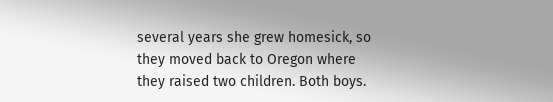several years she grew homesick, so they moved back to Oregon where they raised two children. Both boys.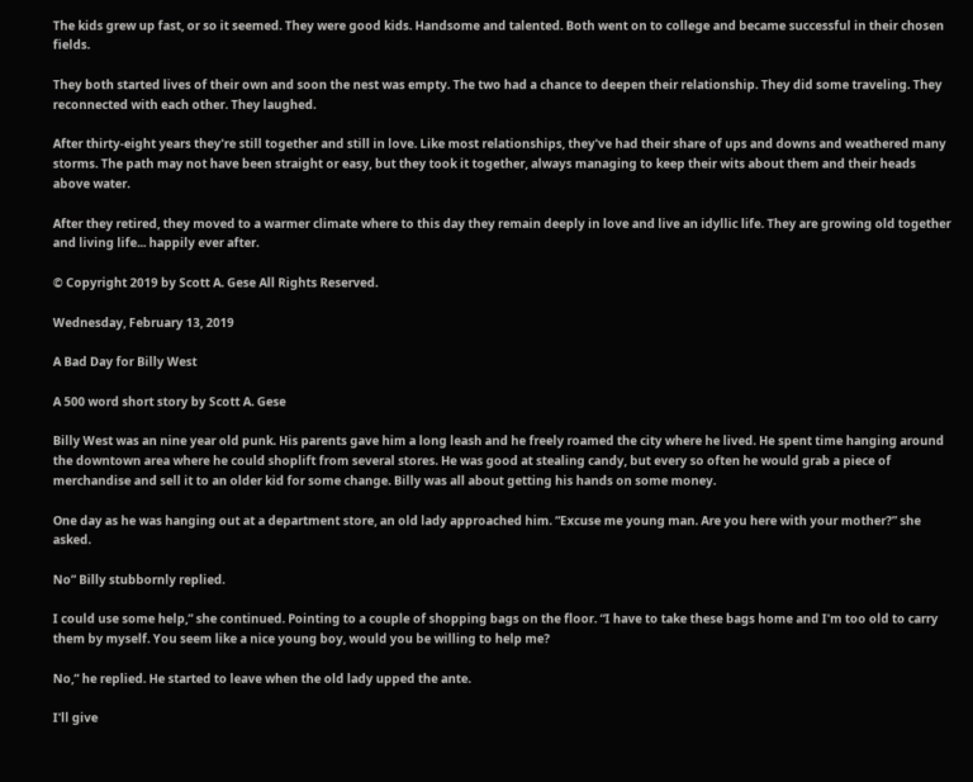The kids grew up fast, or so it seemed. They were good kids. Handsome and talented. Both went on to college and became successful in their chosen fields.

They both started lives of their own and soon the nest was empty. The two had a chance to deepen their relationship. They did some traveling. They reconnected with each other. They laughed.

After thirty-eight years they're still together and still in love. Like most relationships, they've had their share of ups and downs and weathered many storms. The path may not have been straight or easy, but they took it together, always managing to keep their wits about them and their heads above water.

After they retired, they moved to a warmer climate where to this day they remain deeply in love and live an idyllic life. They are growing old together and living life... happily ever after.

© Copyright 2019 by Scott A. Gese All Rights Reserved.

Wednesday, February 13, 2019

A Bad Day for Billy West

A 500 word short story by Scott A. Gese

Billy West was an nine year old punk. His parents gave him a long leash and he freely roamed the city where he lived. He spent time hanging around the downtown area where he could shoplift from several stores. He was good at stealing candy, but every so often he would grab a piece of merchandise and sell it to an older kid for some change. Billy was all about getting his hands on some money.

One day as he was hanging out at a department store, an old lady approached him. “Excuse me young man. Are you here with your mother?” she asked.

No” Billy stubbornly replied.

I could use some help,” she continued. Pointing to a couple of shopping bags on the floor. “I have to take these bags home and I'm too old to carry them by myself. You seem like a nice young boy, would you be willing to help me?

No,” he replied. He started to leave when the old lady upped the ante.

I'll give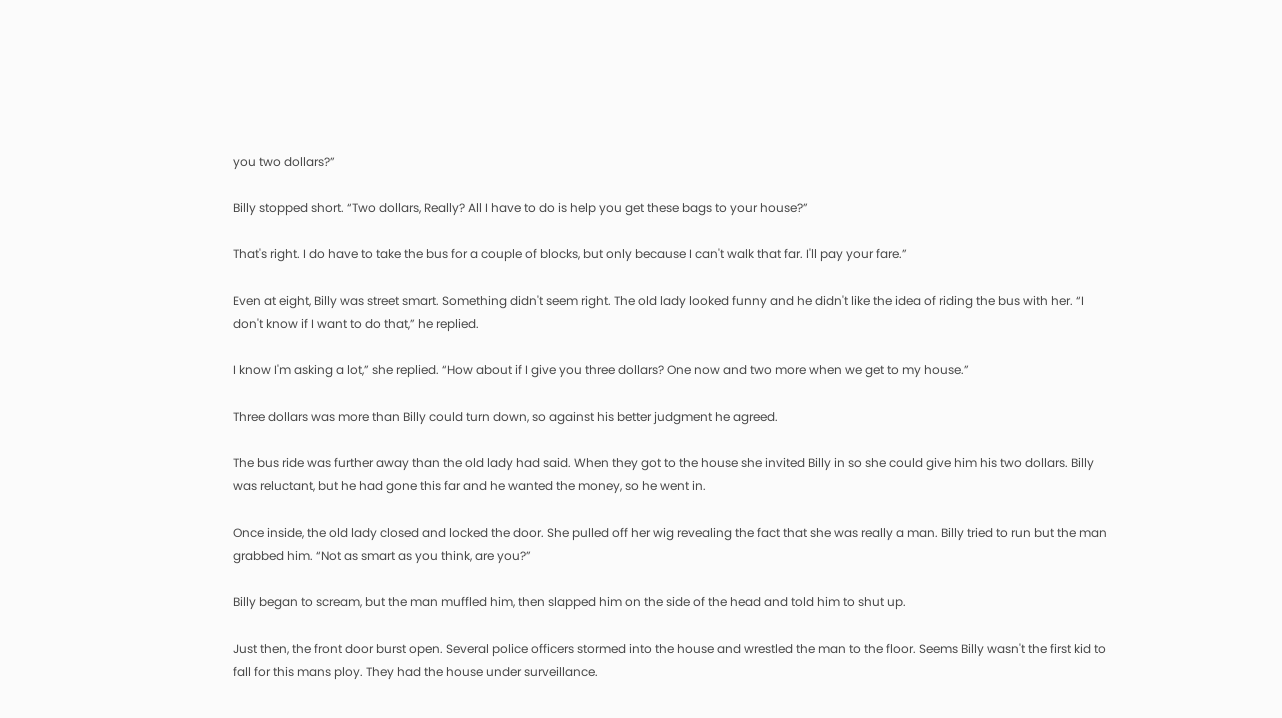you two dollars?”

Billy stopped short. “Two dollars, Really? All I have to do is help you get these bags to your house?”

That's right. I do have to take the bus for a couple of blocks, but only because I can't walk that far. I'll pay your fare.”

Even at eight, Billy was street smart. Something didn't seem right. The old lady looked funny and he didn't like the idea of riding the bus with her. “I don't know if I want to do that,” he replied.

I know I'm asking a lot,” she replied. “How about if I give you three dollars? One now and two more when we get to my house.”

Three dollars was more than Billy could turn down, so against his better judgment he agreed.

The bus ride was further away than the old lady had said. When they got to the house she invited Billy in so she could give him his two dollars. Billy was reluctant, but he had gone this far and he wanted the money, so he went in.

Once inside, the old lady closed and locked the door. She pulled off her wig revealing the fact that she was really a man. Billy tried to run but the man grabbed him. “Not as smart as you think, are you?”

Billy began to scream, but the man muffled him, then slapped him on the side of the head and told him to shut up.

Just then, the front door burst open. Several police officers stormed into the house and wrestled the man to the floor. Seems Billy wasn't the first kid to fall for this mans ploy. They had the house under surveillance.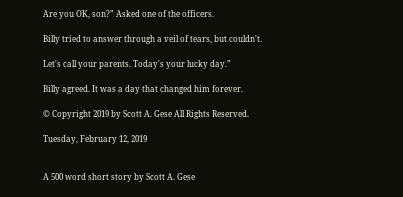Are you OK, son?” Asked one of the officers.

Billy tried to answer through a veil of tears, but couldn't.

Let's call your parents. Today's your lucky day.”

Billy agreed. It was a day that changed him forever.

© Copyright 2019 by Scott A. Gese All Rights Reserved.

Tuesday, February 12, 2019


A 500 word short story by Scott A. Gese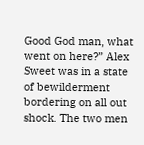Good God man, what went on here?” Alex Sweet was in a state of bewilderment bordering on all out shock. The two men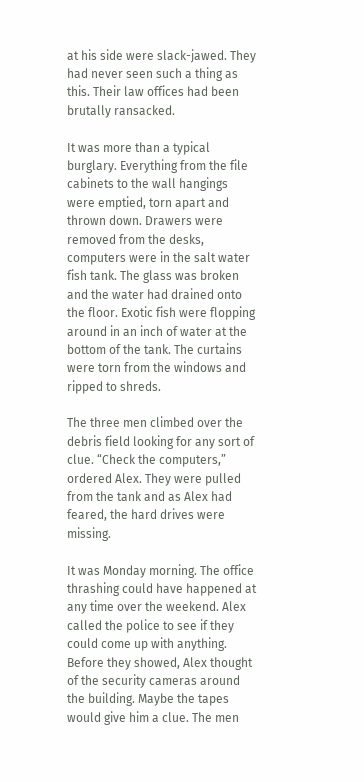at his side were slack-jawed. They had never seen such a thing as this. Their law offices had been brutally ransacked.

It was more than a typical burglary. Everything from the file cabinets to the wall hangings were emptied, torn apart and thrown down. Drawers were removed from the desks, computers were in the salt water fish tank. The glass was broken and the water had drained onto the floor. Exotic fish were flopping around in an inch of water at the bottom of the tank. The curtains were torn from the windows and ripped to shreds.

The three men climbed over the debris field looking for any sort of clue. “Check the computers,” ordered Alex. They were pulled from the tank and as Alex had feared, the hard drives were missing.

It was Monday morning. The office thrashing could have happened at any time over the weekend. Alex called the police to see if they could come up with anything. Before they showed, Alex thought of the security cameras around the building. Maybe the tapes would give him a clue. The men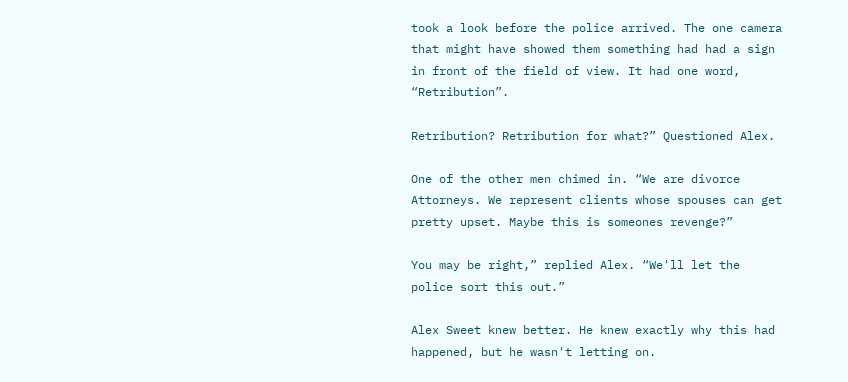took a look before the police arrived. The one camera that might have showed them something had had a sign in front of the field of view. It had one word, “Retribution”.

Retribution? Retribution for what?” Questioned Alex.

One of the other men chimed in. “We are divorce Attorneys. We represent clients whose spouses can get pretty upset. Maybe this is someones revenge?”

You may be right,” replied Alex. “We'll let the police sort this out.”

Alex Sweet knew better. He knew exactly why this had happened, but he wasn't letting on.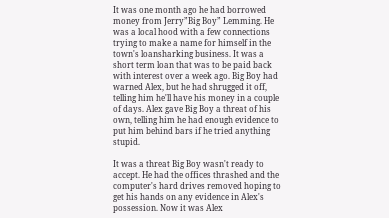It was one month ago he had borrowed money from Jerry”Big Boy” Lemming. He was a local hood with a few connections trying to make a name for himself in the town's loansharking business. It was a short term loan that was to be paid back with interest over a week ago. Big Boy had warned Alex, but he had shrugged it off, telling him he'll have his money in a couple of days. Alex gave Big Boy a threat of his own, telling him he had enough evidence to put him behind bars if he tried anything stupid.

It was a threat Big Boy wasn't ready to accept. He had the offices thrashed and the computer's hard drives removed hoping to get his hands on any evidence in Alex's possession. Now it was Alex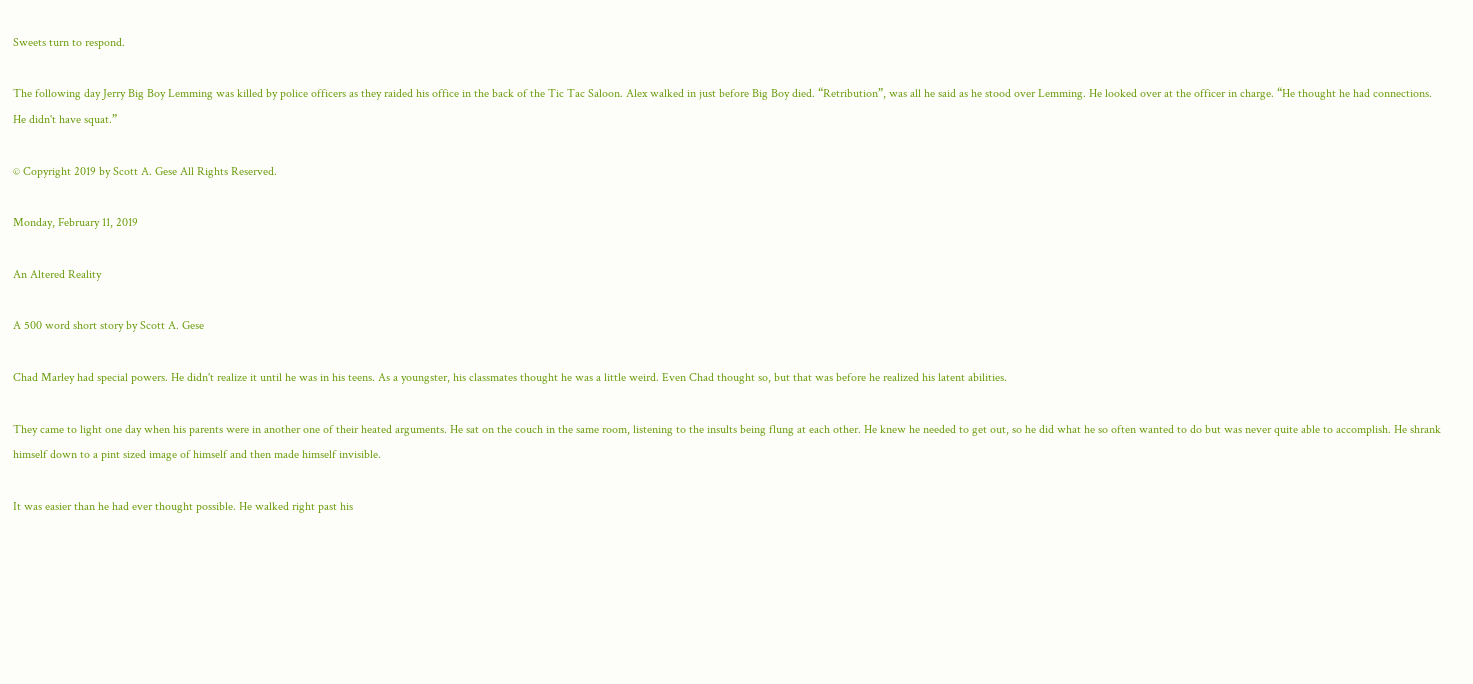Sweets turn to respond.

The following day Jerry Big Boy Lemming was killed by police officers as they raided his office in the back of the Tic Tac Saloon. Alex walked in just before Big Boy died. “Retribution”, was all he said as he stood over Lemming. He looked over at the officer in charge. “He thought he had connections. He didn't have squat.”

© Copyright 2019 by Scott A. Gese All Rights Reserved.

Monday, February 11, 2019

An Altered Reality

A 500 word short story by Scott A. Gese

Chad Marley had special powers. He didn't realize it until he was in his teens. As a youngster, his classmates thought he was a little weird. Even Chad thought so, but that was before he realized his latent abilities.

They came to light one day when his parents were in another one of their heated arguments. He sat on the couch in the same room, listening to the insults being flung at each other. He knew he needed to get out, so he did what he so often wanted to do but was never quite able to accomplish. He shrank himself down to a pint sized image of himself and then made himself invisible.

It was easier than he had ever thought possible. He walked right past his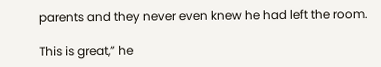parents and they never even knew he had left the room.

This is great,” he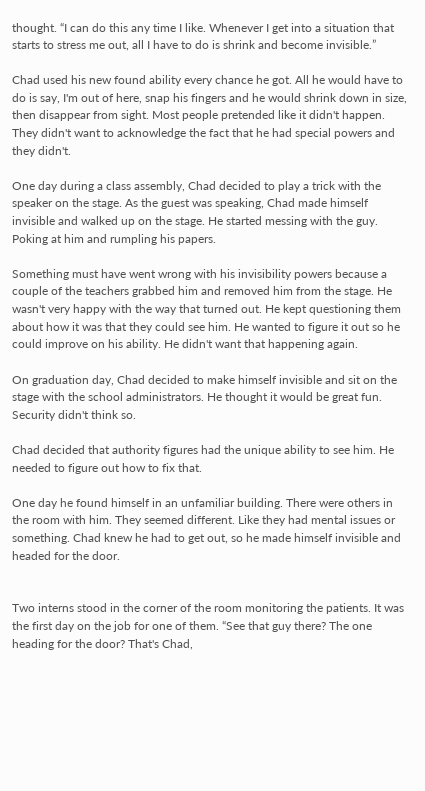thought. “I can do this any time I like. Whenever I get into a situation that starts to stress me out, all I have to do is shrink and become invisible.”

Chad used his new found ability every chance he got. All he would have to do is say, I'm out of here, snap his fingers and he would shrink down in size, then disappear from sight. Most people pretended like it didn't happen. They didn't want to acknowledge the fact that he had special powers and they didn't.

One day during a class assembly, Chad decided to play a trick with the speaker on the stage. As the guest was speaking, Chad made himself invisible and walked up on the stage. He started messing with the guy. Poking at him and rumpling his papers.

Something must have went wrong with his invisibility powers because a couple of the teachers grabbed him and removed him from the stage. He wasn't very happy with the way that turned out. He kept questioning them about how it was that they could see him. He wanted to figure it out so he could improve on his ability. He didn't want that happening again.

On graduation day, Chad decided to make himself invisible and sit on the stage with the school administrators. He thought it would be great fun. Security didn't think so.

Chad decided that authority figures had the unique ability to see him. He needed to figure out how to fix that.

One day he found himself in an unfamiliar building. There were others in the room with him. They seemed different. Like they had mental issues or something. Chad knew he had to get out, so he made himself invisible and headed for the door.


Two interns stood in the corner of the room monitoring the patients. It was the first day on the job for one of them. “See that guy there? The one heading for the door? That's Chad,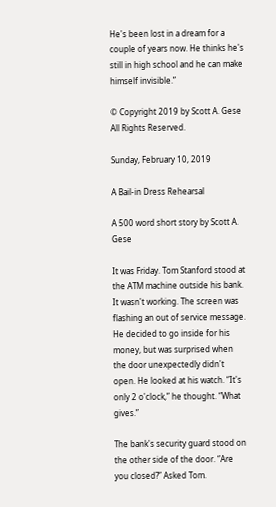He's been lost in a dream for a couple of years now. He thinks he's still in high school and he can make himself invisible.”

© Copyright 2019 by Scott A. Gese All Rights Reserved.

Sunday, February 10, 2019

A Bail-in Dress Rehearsal

A 500 word short story by Scott A. Gese

It was Friday. Tom Stanford stood at the ATM machine outside his bank. It wasn't working. The screen was flashing an out of service message. He decided to go inside for his money, but was surprised when the door unexpectedly didn't open. He looked at his watch. “It's only 2 o'clock,” he thought. “What gives.”

The bank's security guard stood on the other side of the door. “Are you closed?” Asked Tom.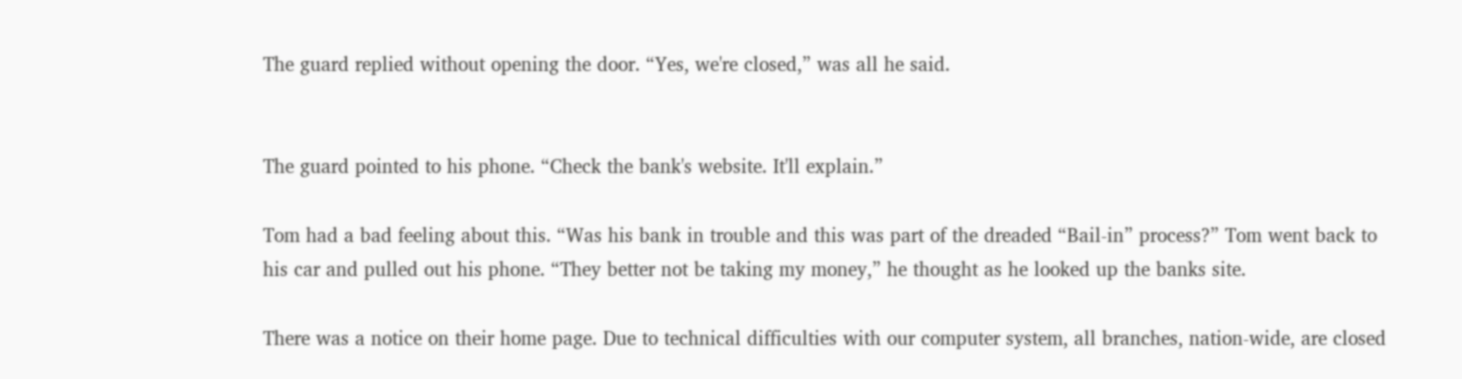The guard replied without opening the door. “Yes, we're closed,” was all he said.


The guard pointed to his phone. “Check the bank's website. It'll explain.”

Tom had a bad feeling about this. “Was his bank in trouble and this was part of the dreaded “Bail-in” process?” Tom went back to his car and pulled out his phone. “They better not be taking my money,” he thought as he looked up the banks site.

There was a notice on their home page. Due to technical difficulties with our computer system, all branches, nation-wide, are closed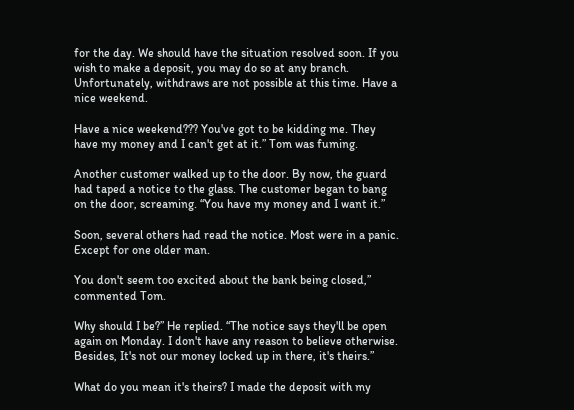for the day. We should have the situation resolved soon. If you wish to make a deposit, you may do so at any branch. Unfortunately, withdraws are not possible at this time. Have a nice weekend.

Have a nice weekend??? You've got to be kidding me. They have my money and I can't get at it.” Tom was fuming.

Another customer walked up to the door. By now, the guard had taped a notice to the glass. The customer began to bang on the door, screaming. “You have my money and I want it.”

Soon, several others had read the notice. Most were in a panic. Except for one older man.

You don't seem too excited about the bank being closed,” commented Tom.

Why should I be?” He replied. “The notice says they'll be open again on Monday. I don't have any reason to believe otherwise. Besides, It's not our money locked up in there, it's theirs.”

What do you mean it's theirs? I made the deposit with my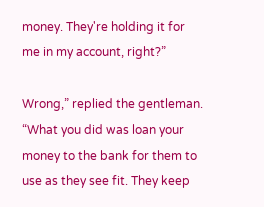money. They're holding it for me in my account, right?”

Wrong,” replied the gentleman. “What you did was loan your money to the bank for them to use as they see fit. They keep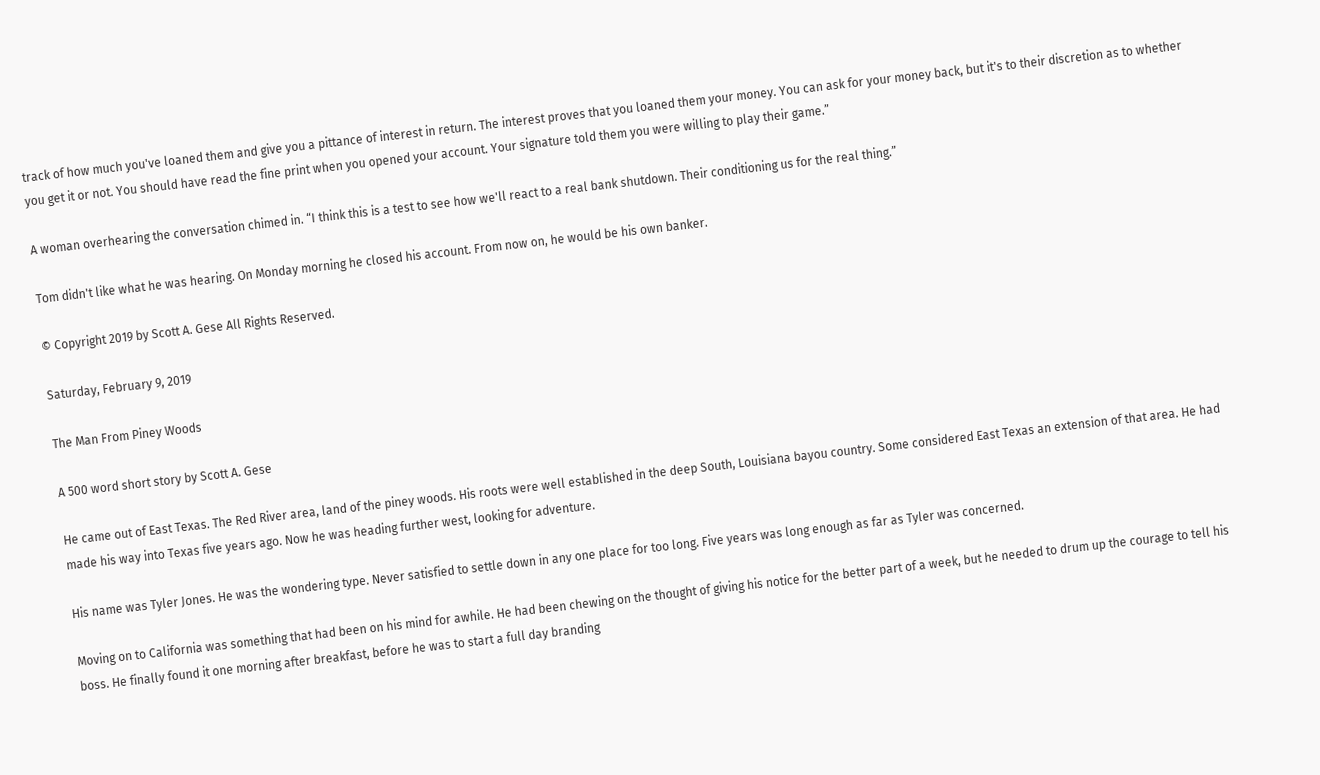track of how much you've loaned them and give you a pittance of interest in return. The interest proves that you loaned them your money. You can ask for your money back, but it's to their discretion as to whether you get it or not. You should have read the fine print when you opened your account. Your signature told them you were willing to play their game.”

A woman overhearing the conversation chimed in. “I think this is a test to see how we'll react to a real bank shutdown. Their conditioning us for the real thing.”

Tom didn't like what he was hearing. On Monday morning he closed his account. From now on, he would be his own banker.

© Copyright 2019 by Scott A. Gese All Rights Reserved.

Saturday, February 9, 2019

The Man From Piney Woods

A 500 word short story by Scott A. Gese

He came out of East Texas. The Red River area, land of the piney woods. His roots were well established in the deep South, Louisiana bayou country. Some considered East Texas an extension of that area. He had made his way into Texas five years ago. Now he was heading further west, looking for adventure.

His name was Tyler Jones. He was the wondering type. Never satisfied to settle down in any one place for too long. Five years was long enough as far as Tyler was concerned.

Moving on to California was something that had been on his mind for awhile. He had been chewing on the thought of giving his notice for the better part of a week, but he needed to drum up the courage to tell his boss. He finally found it one morning after breakfast, before he was to start a full day branding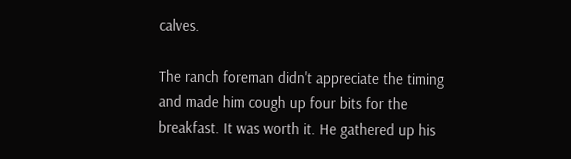calves.

The ranch foreman didn't appreciate the timing and made him cough up four bits for the breakfast. It was worth it. He gathered up his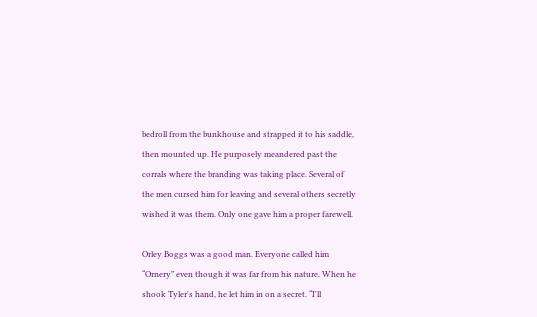bedroll from the bunkhouse and strapped it to his saddle, then mounted up. He purposely meandered past the corrals where the branding was taking place. Several of the men cursed him for leaving and several others secretly wished it was them. Only one gave him a proper farewell.

Orley Boggs was a good man. Everyone called him “Ornery” even though it was far from his nature. When he shook Tyler's hand, he let him in on a secret. “I'll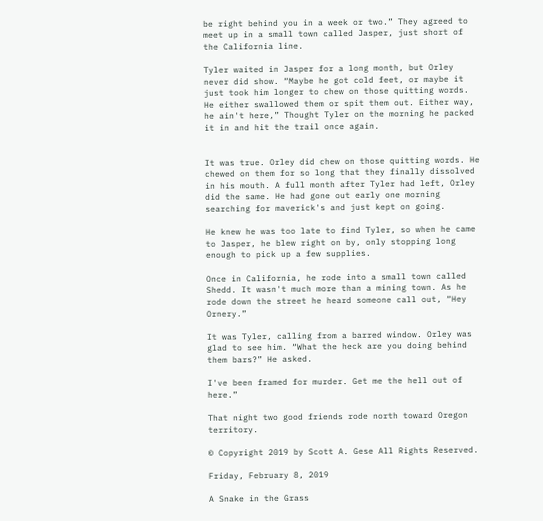be right behind you in a week or two.” They agreed to meet up in a small town called Jasper, just short of the California line.

Tyler waited in Jasper for a long month, but Orley never did show. “Maybe he got cold feet, or maybe it just took him longer to chew on those quitting words. He either swallowed them or spit them out. Either way, he ain't here,” Thought Tyler on the morning he packed it in and hit the trail once again.


It was true. Orley did chew on those quitting words. He chewed on them for so long that they finally dissolved in his mouth. A full month after Tyler had left, Orley did the same. He had gone out early one morning searching for maverick's and just kept on going.

He knew he was too late to find Tyler, so when he came to Jasper, he blew right on by, only stopping long enough to pick up a few supplies.

Once in California, he rode into a small town called Shedd. It wasn't much more than a mining town. As he rode down the street he heard someone call out, “Hey Ornery.”

It was Tyler, calling from a barred window. Orley was glad to see him. “What the heck are you doing behind them bars?” He asked.

I've been framed for murder. Get me the hell out of here.”

That night two good friends rode north toward Oregon territory.

© Copyright 2019 by Scott A. Gese All Rights Reserved.

Friday, February 8, 2019

A Snake in the Grass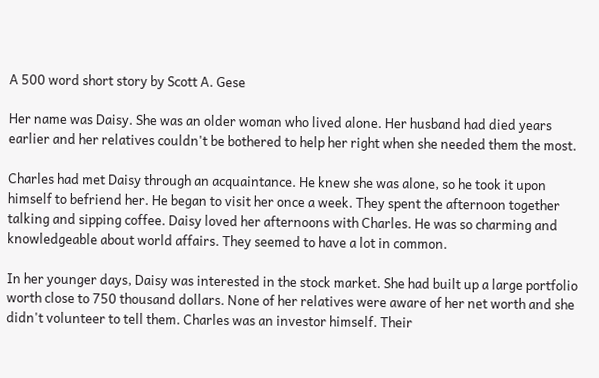A 500 word short story by Scott A. Gese

Her name was Daisy. She was an older woman who lived alone. Her husband had died years earlier and her relatives couldn't be bothered to help her right when she needed them the most.

Charles had met Daisy through an acquaintance. He knew she was alone, so he took it upon himself to befriend her. He began to visit her once a week. They spent the afternoon together talking and sipping coffee. Daisy loved her afternoons with Charles. He was so charming and knowledgeable about world affairs. They seemed to have a lot in common.

In her younger days, Daisy was interested in the stock market. She had built up a large portfolio worth close to 750 thousand dollars. None of her relatives were aware of her net worth and she didn't volunteer to tell them. Charles was an investor himself. Their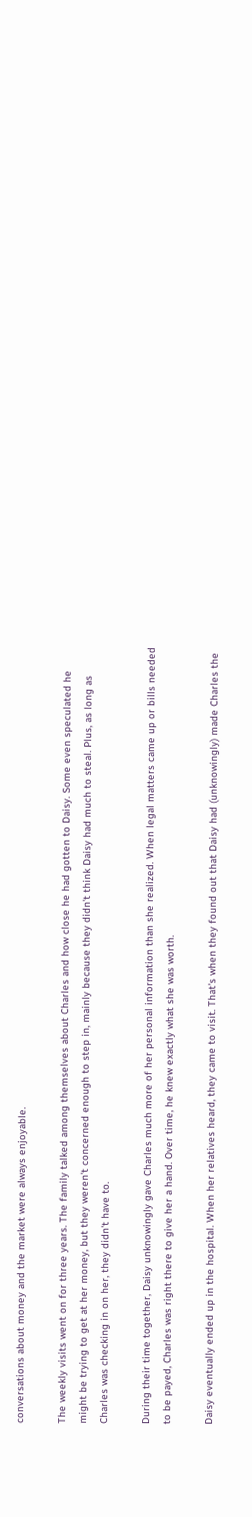conversations about money and the market were always enjoyable.

The weekly visits went on for three years. The family talked among themselves about Charles and how close he had gotten to Daisy. Some even speculated he might be trying to get at her money, but they weren't concerned enough to step in, mainly because they didn't think Daisy had much to steal. Plus, as long as Charles was checking in on her, they didn't have to.

During their time together, Daisy unknowingly gave Charles much more of her personal information than she realized. When legal matters came up or bills needed to be payed, Charles was right there to give her a hand. Over time, he knew exactly what she was worth.

Daisy eventually ended up in the hospital. When her relatives heard, they came to visit. That's when they found out that Daisy had (unknowingly) made Charles the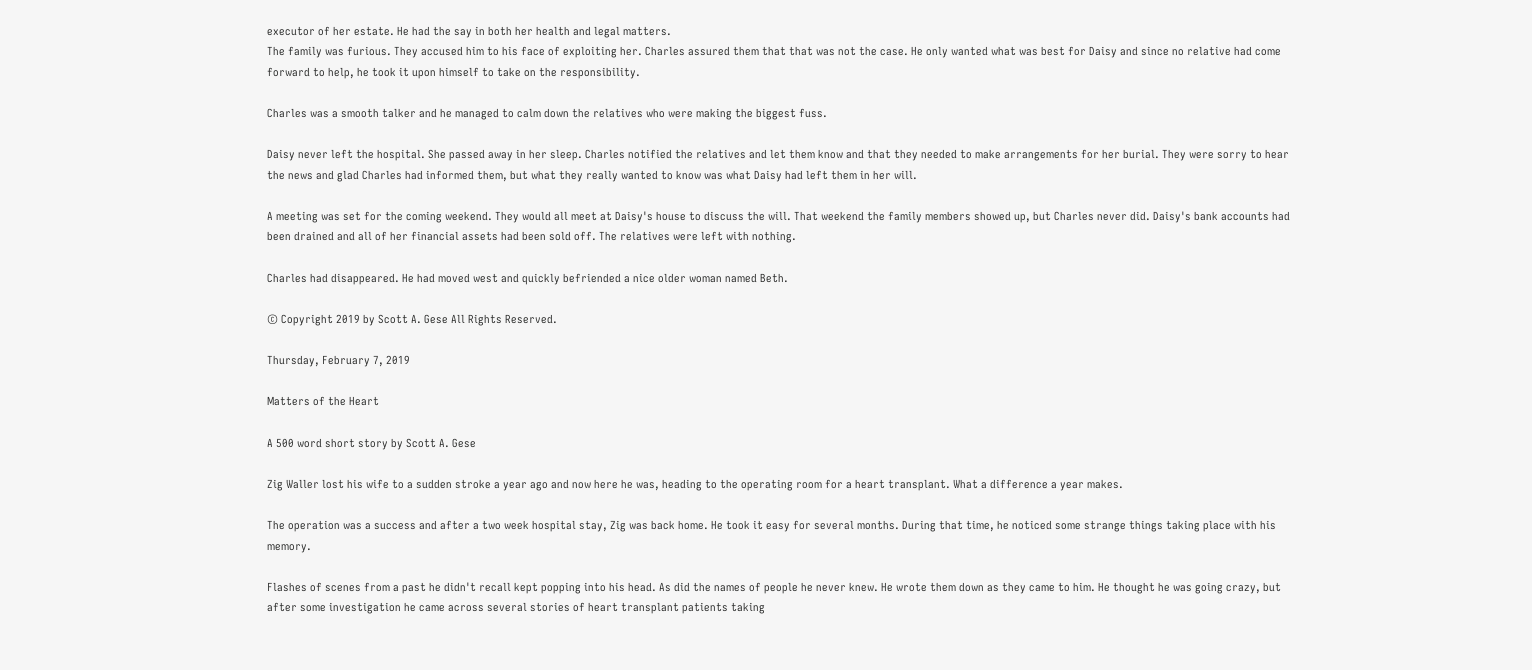executor of her estate. He had the say in both her health and legal matters.
The family was furious. They accused him to his face of exploiting her. Charles assured them that that was not the case. He only wanted what was best for Daisy and since no relative had come forward to help, he took it upon himself to take on the responsibility.

Charles was a smooth talker and he managed to calm down the relatives who were making the biggest fuss.

Daisy never left the hospital. She passed away in her sleep. Charles notified the relatives and let them know and that they needed to make arrangements for her burial. They were sorry to hear the news and glad Charles had informed them, but what they really wanted to know was what Daisy had left them in her will.

A meeting was set for the coming weekend. They would all meet at Daisy's house to discuss the will. That weekend the family members showed up, but Charles never did. Daisy's bank accounts had been drained and all of her financial assets had been sold off. The relatives were left with nothing.

Charles had disappeared. He had moved west and quickly befriended a nice older woman named Beth.

© Copyright 2019 by Scott A. Gese All Rights Reserved.

Thursday, February 7, 2019

Matters of the Heart

A 500 word short story by Scott A. Gese

Zig Waller lost his wife to a sudden stroke a year ago and now here he was, heading to the operating room for a heart transplant. What a difference a year makes.

The operation was a success and after a two week hospital stay, Zig was back home. He took it easy for several months. During that time, he noticed some strange things taking place with his memory.

Flashes of scenes from a past he didn't recall kept popping into his head. As did the names of people he never knew. He wrote them down as they came to him. He thought he was going crazy, but after some investigation he came across several stories of heart transplant patients taking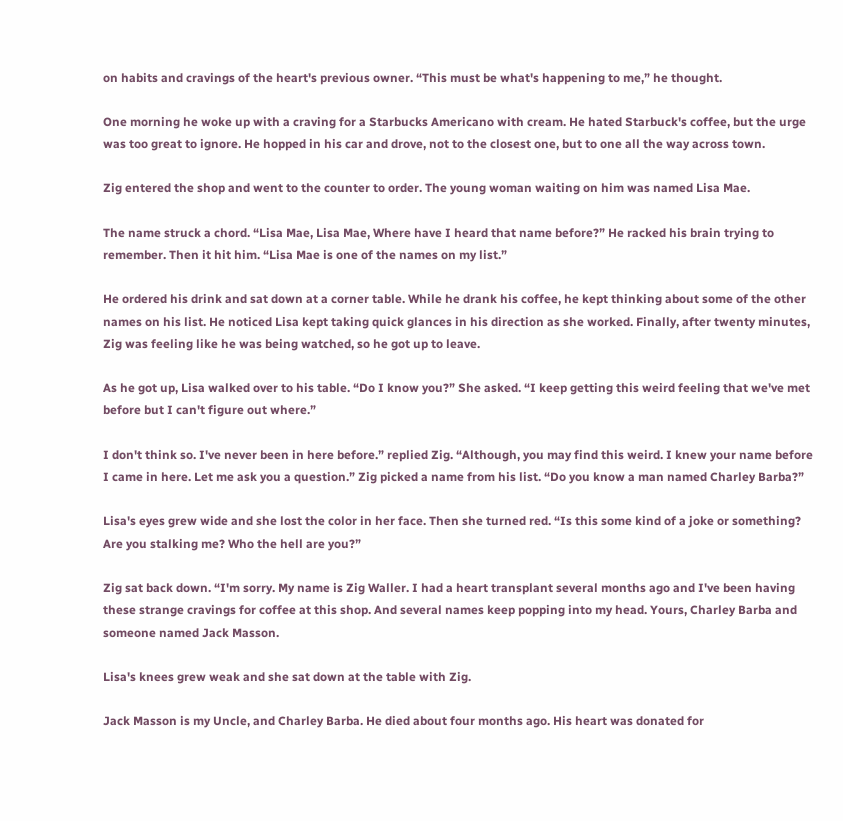on habits and cravings of the heart's previous owner. “This must be what's happening to me,” he thought.

One morning he woke up with a craving for a Starbucks Americano with cream. He hated Starbuck's coffee, but the urge was too great to ignore. He hopped in his car and drove, not to the closest one, but to one all the way across town.

Zig entered the shop and went to the counter to order. The young woman waiting on him was named Lisa Mae.

The name struck a chord. “Lisa Mae, Lisa Mae, Where have I heard that name before?” He racked his brain trying to remember. Then it hit him. “Lisa Mae is one of the names on my list.”

He ordered his drink and sat down at a corner table. While he drank his coffee, he kept thinking about some of the other names on his list. He noticed Lisa kept taking quick glances in his direction as she worked. Finally, after twenty minutes, Zig was feeling like he was being watched, so he got up to leave.

As he got up, Lisa walked over to his table. “Do I know you?” She asked. “I keep getting this weird feeling that we've met before but I can't figure out where.”

I don't think so. I've never been in here before.” replied Zig. “Although, you may find this weird. I knew your name before I came in here. Let me ask you a question.” Zig picked a name from his list. “Do you know a man named Charley Barba?”

Lisa's eyes grew wide and she lost the color in her face. Then she turned red. “Is this some kind of a joke or something? Are you stalking me? Who the hell are you?”

Zig sat back down. “I'm sorry. My name is Zig Waller. I had a heart transplant several months ago and I've been having these strange cravings for coffee at this shop. And several names keep popping into my head. Yours, Charley Barba and someone named Jack Masson.

Lisa's knees grew weak and she sat down at the table with Zig.

Jack Masson is my Uncle, and Charley Barba. He died about four months ago. His heart was donated for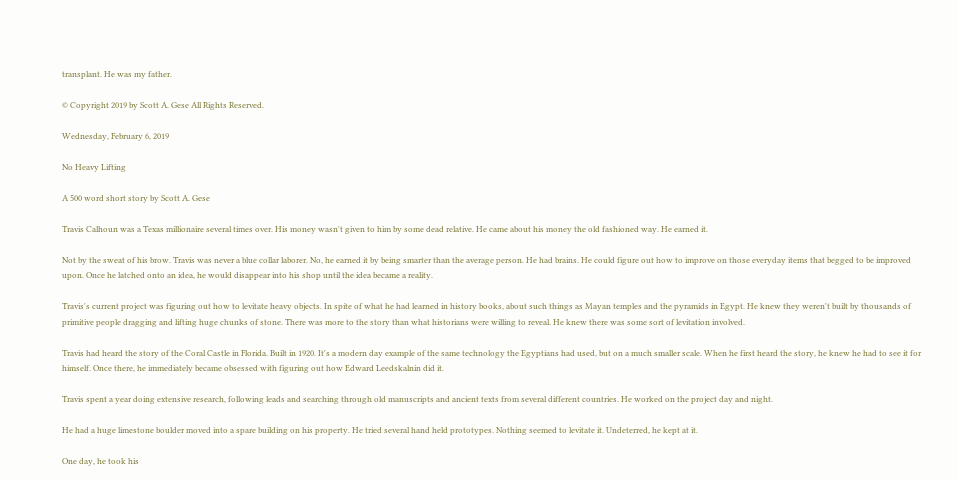transplant. He was my father.

© Copyright 2019 by Scott A. Gese All Rights Reserved.

Wednesday, February 6, 2019

No Heavy Lifting

A 500 word short story by Scott A. Gese

Travis Calhoun was a Texas millionaire several times over. His money wasn't given to him by some dead relative. He came about his money the old fashioned way. He earned it.

Not by the sweat of his brow. Travis was never a blue collar laborer. No, he earned it by being smarter than the average person. He had brains. He could figure out how to improve on those everyday items that begged to be improved upon. Once he latched onto an idea, he would disappear into his shop until the idea became a reality.

Travis's current project was figuring out how to levitate heavy objects. In spite of what he had learned in history books, about such things as Mayan temples and the pyramids in Egypt. He knew they weren't built by thousands of primitive people dragging and lifting huge chunks of stone. There was more to the story than what historians were willing to reveal. He knew there was some sort of levitation involved.

Travis had heard the story of the Coral Castle in Florida. Built in 1920. It's a modern day example of the same technology the Egyptians had used, but on a much smaller scale. When he first heard the story, he knew he had to see it for himself. Once there, he immediately became obsessed with figuring out how Edward Leedskalnin did it.

Travis spent a year doing extensive research, following leads and searching through old manuscripts and ancient texts from several different countries. He worked on the project day and night.

He had a huge limestone boulder moved into a spare building on his property. He tried several hand held prototypes. Nothing seemed to levitate it. Undeterred, he kept at it.

One day, he took his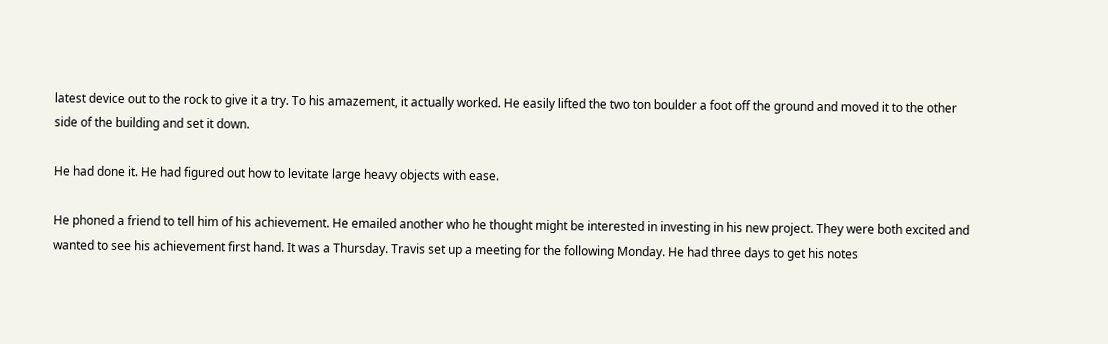latest device out to the rock to give it a try. To his amazement, it actually worked. He easily lifted the two ton boulder a foot off the ground and moved it to the other side of the building and set it down.

He had done it. He had figured out how to levitate large heavy objects with ease.

He phoned a friend to tell him of his achievement. He emailed another who he thought might be interested in investing in his new project. They were both excited and wanted to see his achievement first hand. It was a Thursday. Travis set up a meeting for the following Monday. He had three days to get his notes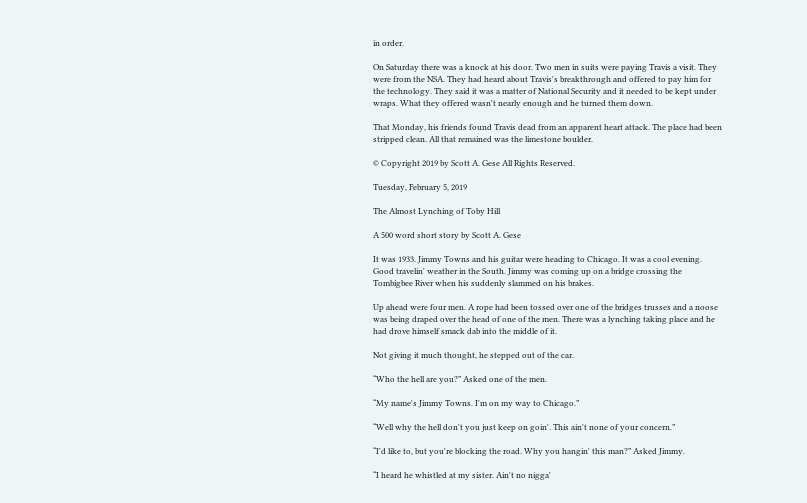in order.

On Saturday there was a knock at his door. Two men in suits were paying Travis a visit. They were from the NSA. They had heard about Travis's breakthrough and offered to pay him for the technology. They said it was a matter of National Security and it needed to be kept under wraps. What they offered wasn't nearly enough and he turned them down.

That Monday, his friends found Travis dead from an apparent heart attack. The place had been stripped clean. All that remained was the limestone boulder.

© Copyright 2019 by Scott A. Gese All Rights Reserved.

Tuesday, February 5, 2019

The Almost Lynching of Toby Hill

A 500 word short story by Scott A. Gese

It was 1933. Jimmy Towns and his guitar were heading to Chicago. It was a cool evening. Good travelin' weather in the South. Jimmy was coming up on a bridge crossing the Tombigbee River when his suddenly slammed on his brakes.

Up ahead were four men. A rope had been tossed over one of the bridges trusses and a noose was being draped over the head of one of the men. There was a lynching taking place and he had drove himself smack dab into the middle of it.

Not giving it much thought, he stepped out of the car.

“Who the hell are you?” Asked one of the men.

“My name's Jimmy Towns. I'm on my way to Chicago.”

“Well why the hell don't you just keep on goin'. This ain't none of your concern.”

“I'd like to, but you're blocking the road. Why you hangin' this man?” Asked Jimmy.

“I heard he whistled at my sister. Ain't no nigga'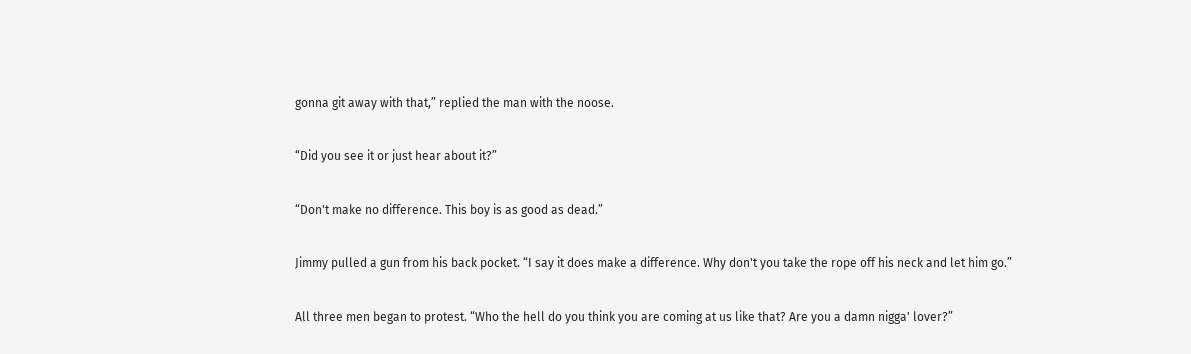gonna git away with that,” replied the man with the noose.

“Did you see it or just hear about it?”

“Don't make no difference. This boy is as good as dead.”

Jimmy pulled a gun from his back pocket. “I say it does make a difference. Why don't you take the rope off his neck and let him go.”

All three men began to protest. “Who the hell do you think you are coming at us like that? Are you a damn nigga' lover?”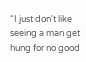“I just don't like seeing a man get hung for no good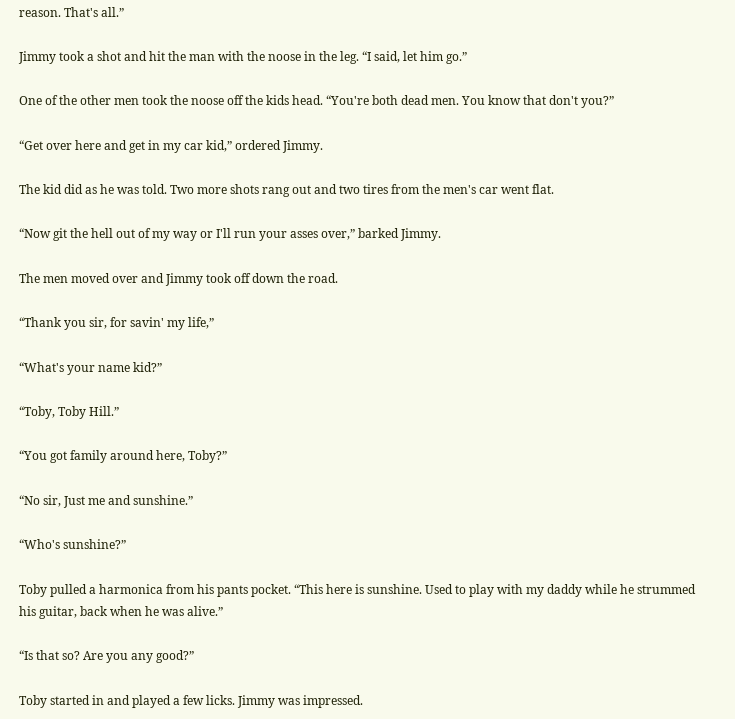reason. That's all.”

Jimmy took a shot and hit the man with the noose in the leg. “I said, let him go.”

One of the other men took the noose off the kids head. “You're both dead men. You know that don't you?”

“Get over here and get in my car kid,” ordered Jimmy.

The kid did as he was told. Two more shots rang out and two tires from the men's car went flat.

“Now git the hell out of my way or I'll run your asses over,” barked Jimmy.

The men moved over and Jimmy took off down the road.

“Thank you sir, for savin' my life,”

“What's your name kid?”

“Toby, Toby Hill.”

“You got family around here, Toby?”

“No sir, Just me and sunshine.”

“Who's sunshine?”

Toby pulled a harmonica from his pants pocket. “This here is sunshine. Used to play with my daddy while he strummed his guitar, back when he was alive.”

“Is that so? Are you any good?”

Toby started in and played a few licks. Jimmy was impressed.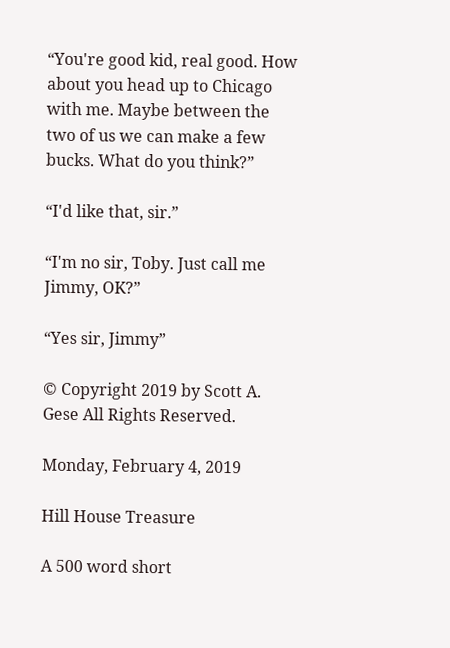“You're good kid, real good. How about you head up to Chicago with me. Maybe between the two of us we can make a few bucks. What do you think?”

“I'd like that, sir.”

“I'm no sir, Toby. Just call me Jimmy, OK?”

“Yes sir, Jimmy”

© Copyright 2019 by Scott A. Gese All Rights Reserved.

Monday, February 4, 2019

Hill House Treasure

A 500 word short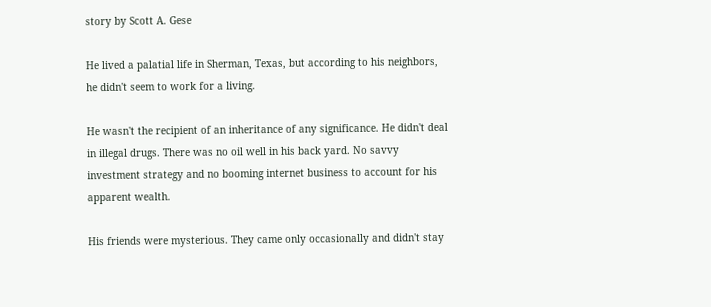story by Scott A. Gese

He lived a palatial life in Sherman, Texas, but according to his neighbors, he didn't seem to work for a living.

He wasn't the recipient of an inheritance of any significance. He didn't deal in illegal drugs. There was no oil well in his back yard. No savvy investment strategy and no booming internet business to account for his apparent wealth.

His friends were mysterious. They came only occasionally and didn't stay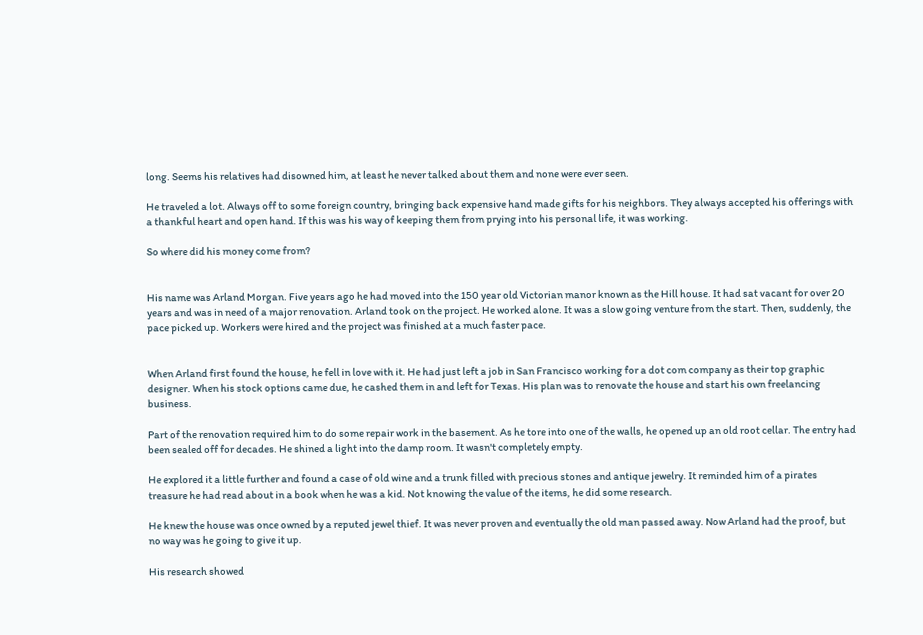long. Seems his relatives had disowned him, at least he never talked about them and none were ever seen.

He traveled a lot. Always off to some foreign country, bringing back expensive hand made gifts for his neighbors. They always accepted his offerings with a thankful heart and open hand. If this was his way of keeping them from prying into his personal life, it was working.

So where did his money come from?


His name was Arland Morgan. Five years ago he had moved into the 150 year old Victorian manor known as the Hill house. It had sat vacant for over 20 years and was in need of a major renovation. Arland took on the project. He worked alone. It was a slow going venture from the start. Then, suddenly, the pace picked up. Workers were hired and the project was finished at a much faster pace.


When Arland first found the house, he fell in love with it. He had just left a job in San Francisco working for a dot com company as their top graphic designer. When his stock options came due, he cashed them in and left for Texas. His plan was to renovate the house and start his own freelancing business.

Part of the renovation required him to do some repair work in the basement. As he tore into one of the walls, he opened up an old root cellar. The entry had been sealed off for decades. He shined a light into the damp room. It wasn't completely empty.

He explored it a little further and found a case of old wine and a trunk filled with precious stones and antique jewelry. It reminded him of a pirates treasure he had read about in a book when he was a kid. Not knowing the value of the items, he did some research.

He knew the house was once owned by a reputed jewel thief. It was never proven and eventually the old man passed away. Now Arland had the proof, but no way was he going to give it up.

His research showed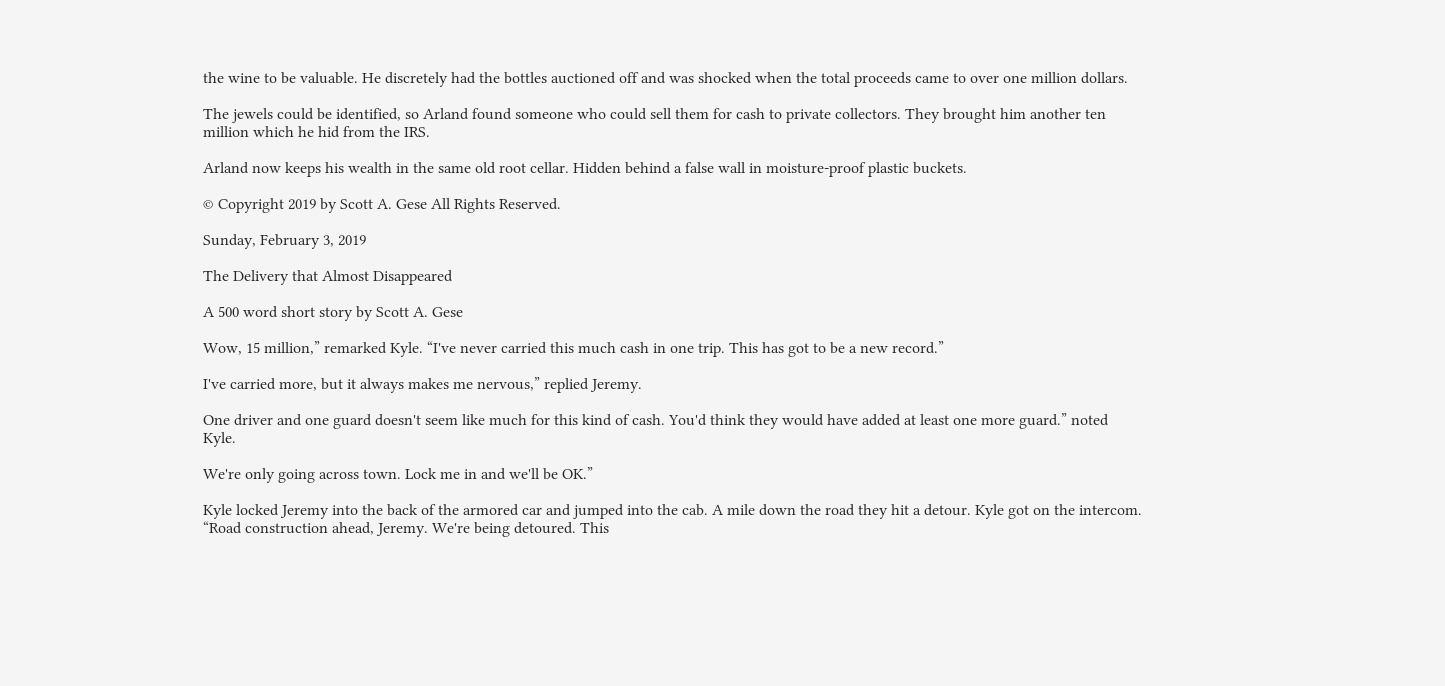the wine to be valuable. He discretely had the bottles auctioned off and was shocked when the total proceeds came to over one million dollars.

The jewels could be identified, so Arland found someone who could sell them for cash to private collectors. They brought him another ten million which he hid from the IRS.

Arland now keeps his wealth in the same old root cellar. Hidden behind a false wall in moisture-proof plastic buckets.

© Copyright 2019 by Scott A. Gese All Rights Reserved.

Sunday, February 3, 2019

The Delivery that Almost Disappeared

A 500 word short story by Scott A. Gese

Wow, 15 million,” remarked Kyle. “I've never carried this much cash in one trip. This has got to be a new record.”

I've carried more, but it always makes me nervous,” replied Jeremy.

One driver and one guard doesn't seem like much for this kind of cash. You'd think they would have added at least one more guard.” noted Kyle.

We're only going across town. Lock me in and we'll be OK.”

Kyle locked Jeremy into the back of the armored car and jumped into the cab. A mile down the road they hit a detour. Kyle got on the intercom. “Road construction ahead, Jeremy. We're being detoured. This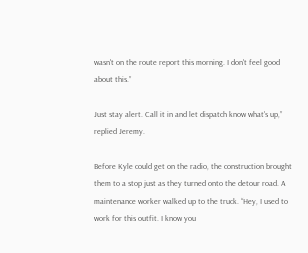wasn't on the route report this morning. I don't feel good about this.”

Just stay alert. Call it in and let dispatch know what's up,” replied Jeremy.

Before Kyle could get on the radio, the construction brought them to a stop just as they turned onto the detour road. A maintenance worker walked up to the truck. “Hey, I used to work for this outfit. I know you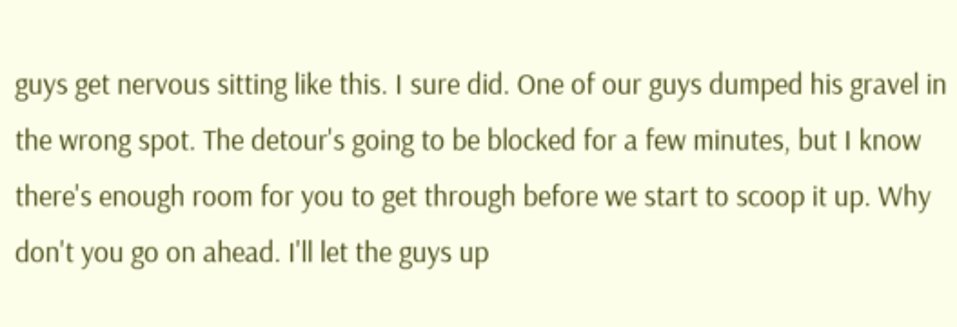guys get nervous sitting like this. I sure did. One of our guys dumped his gravel in the wrong spot. The detour's going to be blocked for a few minutes, but I know there's enough room for you to get through before we start to scoop it up. Why don't you go on ahead. I'll let the guys up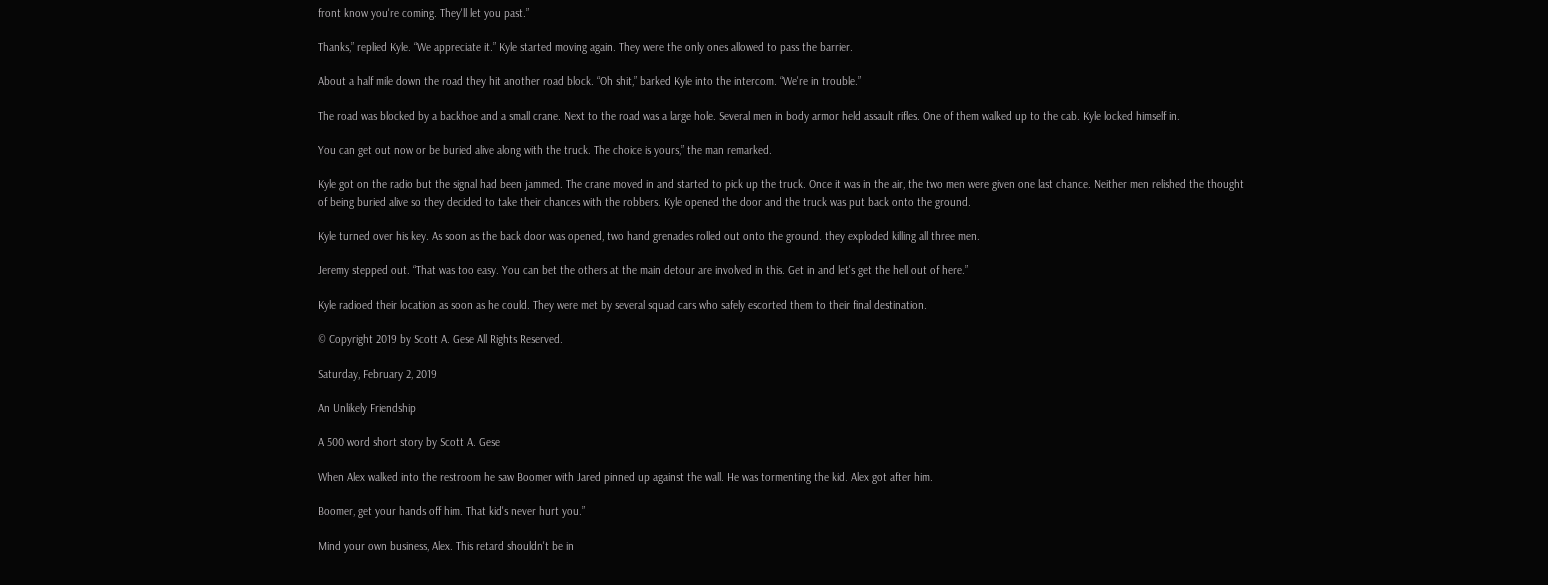front know you're coming. They'll let you past.”

Thanks,” replied Kyle. “We appreciate it.” Kyle started moving again. They were the only ones allowed to pass the barrier.

About a half mile down the road they hit another road block. “Oh shit,” barked Kyle into the intercom. “We're in trouble.”

The road was blocked by a backhoe and a small crane. Next to the road was a large hole. Several men in body armor held assault rifles. One of them walked up to the cab. Kyle locked himself in.

You can get out now or be buried alive along with the truck. The choice is yours,” the man remarked.

Kyle got on the radio but the signal had been jammed. The crane moved in and started to pick up the truck. Once it was in the air, the two men were given one last chance. Neither men relished the thought of being buried alive so they decided to take their chances with the robbers. Kyle opened the door and the truck was put back onto the ground.

Kyle turned over his key. As soon as the back door was opened, two hand grenades rolled out onto the ground. they exploded killing all three men.

Jeremy stepped out. “That was too easy. You can bet the others at the main detour are involved in this. Get in and let's get the hell out of here.”

Kyle radioed their location as soon as he could. They were met by several squad cars who safely escorted them to their final destination.

© Copyright 2019 by Scott A. Gese All Rights Reserved.

Saturday, February 2, 2019

An Unlikely Friendship

A 500 word short story by Scott A. Gese

When Alex walked into the restroom he saw Boomer with Jared pinned up against the wall. He was tormenting the kid. Alex got after him.

Boomer, get your hands off him. That kid's never hurt you.”

Mind your own business, Alex. This retard shouldn't be in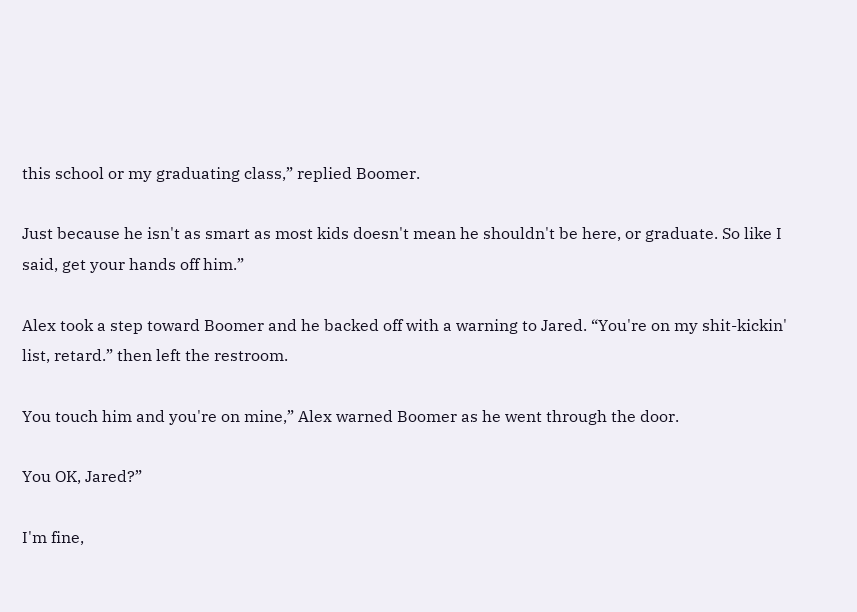this school or my graduating class,” replied Boomer.

Just because he isn't as smart as most kids doesn't mean he shouldn't be here, or graduate. So like I said, get your hands off him.”

Alex took a step toward Boomer and he backed off with a warning to Jared. “You're on my shit-kickin' list, retard.” then left the restroom.

You touch him and you're on mine,” Alex warned Boomer as he went through the door.

You OK, Jared?”

I'm fine,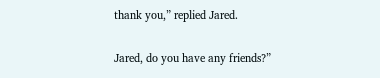thank you,” replied Jared.

Jared, do you have any friends?”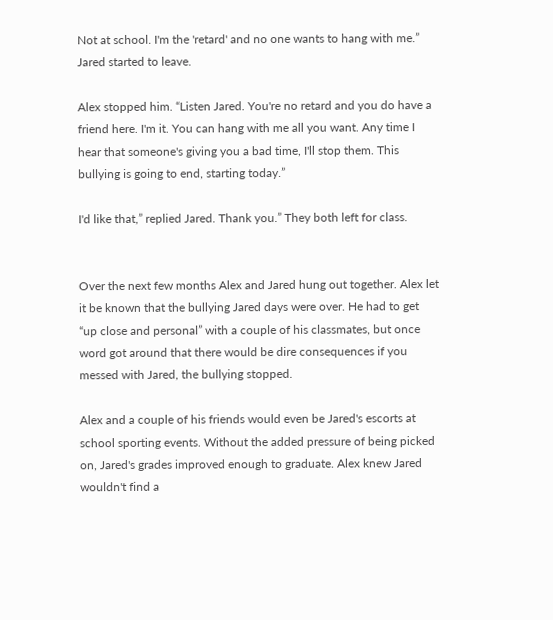Not at school. I'm the 'retard' and no one wants to hang with me.” Jared started to leave.

Alex stopped him. “Listen Jared. You're no retard and you do have a friend here. I'm it. You can hang with me all you want. Any time I hear that someone's giving you a bad time, I'll stop them. This bullying is going to end, starting today.”

I'd like that,” replied Jared. Thank you.” They both left for class.


Over the next few months Alex and Jared hung out together. Alex let it be known that the bullying Jared days were over. He had to get “up close and personal” with a couple of his classmates, but once word got around that there would be dire consequences if you messed with Jared, the bullying stopped.

Alex and a couple of his friends would even be Jared's escorts at school sporting events. Without the added pressure of being picked on, Jared's grades improved enough to graduate. Alex knew Jared wouldn't find a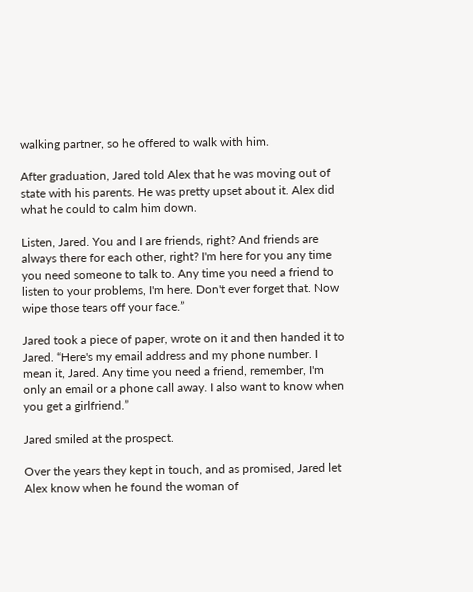walking partner, so he offered to walk with him.

After graduation, Jared told Alex that he was moving out of state with his parents. He was pretty upset about it. Alex did what he could to calm him down.

Listen, Jared. You and I are friends, right? And friends are always there for each other, right? I'm here for you any time you need someone to talk to. Any time you need a friend to listen to your problems, I'm here. Don't ever forget that. Now wipe those tears off your face.”

Jared took a piece of paper, wrote on it and then handed it to Jared. “Here's my email address and my phone number. I mean it, Jared. Any time you need a friend, remember, I'm only an email or a phone call away. I also want to know when you get a girlfriend.”

Jared smiled at the prospect.

Over the years they kept in touch, and as promised, Jared let Alex know when he found the woman of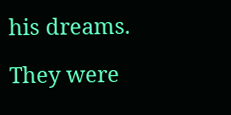his dreams.

They were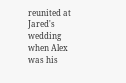reunited at Jared's wedding when Alex was his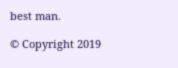best man.

© Copyright 2019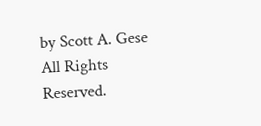by Scott A. Gese All Rights Reserved.